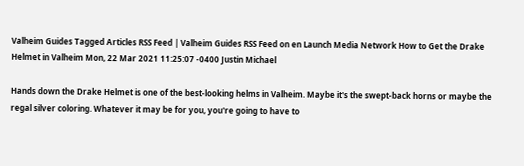Valheim Guides Tagged Articles RSS Feed | Valheim Guides RSS Feed on en Launch Media Network How to Get the Drake Helmet in Valheim Mon, 22 Mar 2021 11:25:07 -0400 Justin Michael

Hands down the Drake Helmet is one of the best-looking helms in Valheim. Maybe it's the swept-back horns or maybe the regal silver coloring. Whatever it may be for you, you're going to have to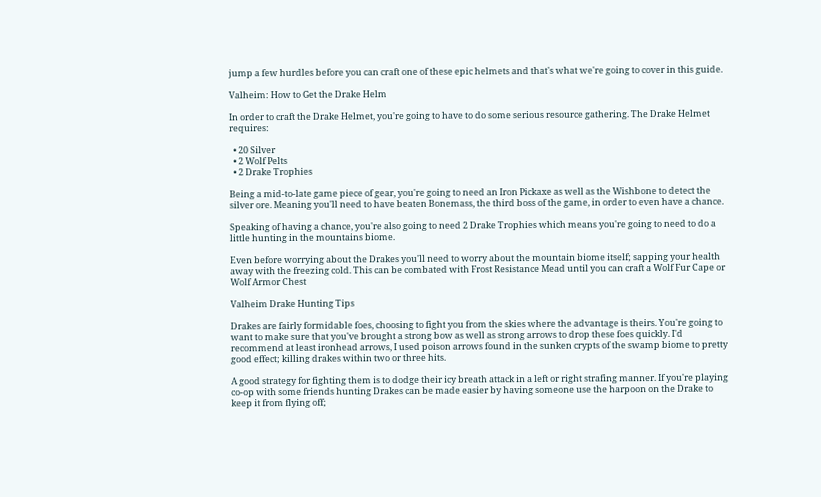jump a few hurdles before you can craft one of these epic helmets and that's what we're going to cover in this guide.

Valheim: How to Get the Drake Helm

In order to craft the Drake Helmet, you're going to have to do some serious resource gathering. The Drake Helmet requires:

  • 20 Silver
  • 2 Wolf Pelts
  • 2 Drake Trophies

Being a mid-to-late game piece of gear, you're going to need an Iron Pickaxe as well as the Wishbone to detect the silver ore. Meaning you'll need to have beaten Bonemass, the third boss of the game, in order to even have a chance.

Speaking of having a chance, you're also going to need 2 Drake Trophies which means you're going to need to do a little hunting in the mountains biome.

Even before worrying about the Drakes you'll need to worry about the mountain biome itself; sapping your health away with the freezing cold. This can be combated with Frost Resistance Mead until you can craft a Wolf Fur Cape or Wolf Armor Chest

Valheim Drake Hunting Tips

Drakes are fairly formidable foes, choosing to fight you from the skies where the advantage is theirs. You're going to want to make sure that you've brought a strong bow as well as strong arrows to drop these foes quickly. I'd recommend at least ironhead arrows, I used poison arrows found in the sunken crypts of the swamp biome to pretty good effect; killing drakes within two or three hits.

A good strategy for fighting them is to dodge their icy breath attack in a left or right strafing manner. If you're playing co-op with some friends hunting Drakes can be made easier by having someone use the harpoon on the Drake to keep it from flying off;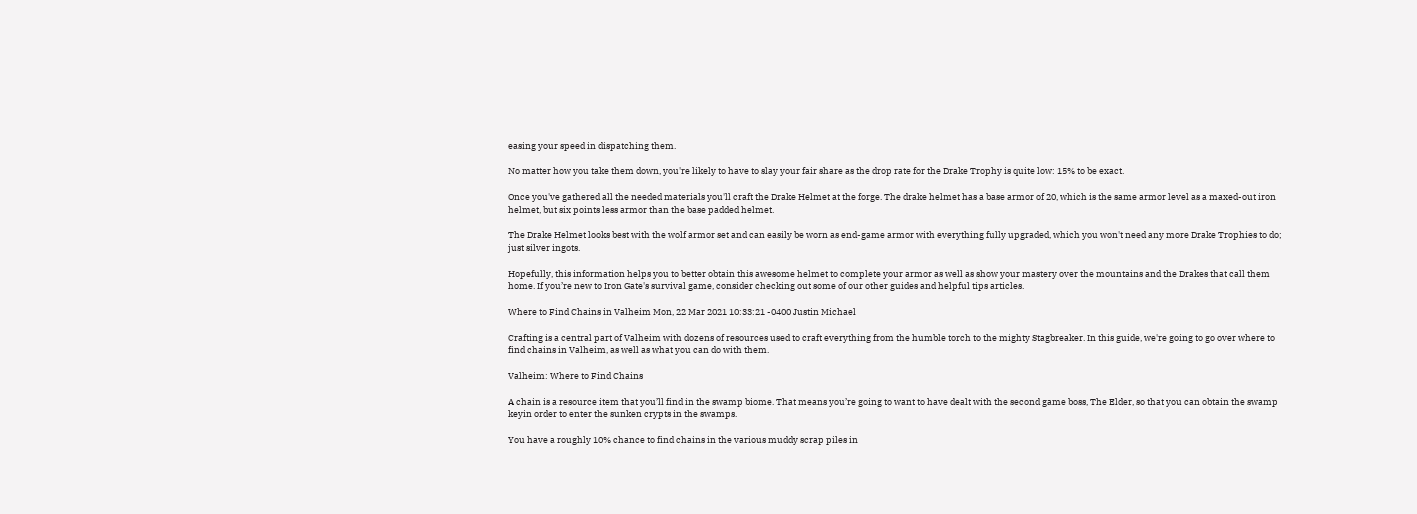easing your speed in dispatching them.

No matter how you take them down, you're likely to have to slay your fair share as the drop rate for the Drake Trophy is quite low: 15% to be exact.

Once you've gathered all the needed materials you'll craft the Drake Helmet at the forge. The drake helmet has a base armor of 20, which is the same armor level as a maxed-out iron helmet, but six points less armor than the base padded helmet.

The Drake Helmet looks best with the wolf armor set and can easily be worn as end-game armor with everything fully upgraded, which you won't need any more Drake Trophies to do; just silver ingots.

Hopefully, this information helps you to better obtain this awesome helmet to complete your armor as well as show your mastery over the mountains and the Drakes that call them home. If you’re new to Iron Gate's survival game, consider checking out some of our other guides and helpful tips articles.

Where to Find Chains in Valheim Mon, 22 Mar 2021 10:33:21 -0400 Justin Michael

Crafting is a central part of Valheim with dozens of resources used to craft everything from the humble torch to the mighty Stagbreaker. In this guide, we're going to go over where to find chains in Valheim, as well as what you can do with them.

Valheim: Where to Find Chains

A chain is a resource item that you’ll find in the swamp biome. That means you’re going to want to have dealt with the second game boss, The Elder, so that you can obtain the swamp keyin order to enter the sunken crypts in the swamps.

You have a roughly 10% chance to find chains in the various muddy scrap piles in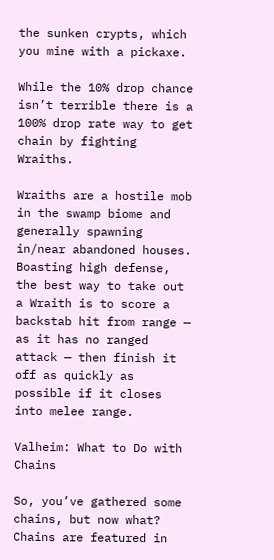the sunken crypts, which you mine with a pickaxe.

While the 10% drop chance isn’t terrible there is a 100% drop rate way to get chain by fighting Wraiths.

Wraiths are a hostile mob in the swamp biome and generally spawning in/near abandoned houses. Boasting high defense, the best way to take out a Wraith is to score a backstab hit from range — as it has no ranged attack — then finish it off as quickly as possible if it closes into melee range.

Valheim: What to Do with Chains

So, you’ve gathered some chains, but now what? Chains are featured in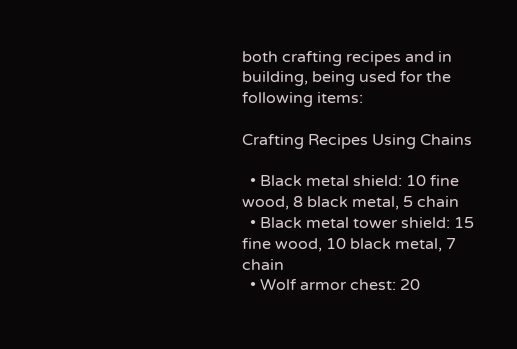both crafting recipes and in building, being used for the following items:

Crafting Recipes Using Chains

  • Black metal shield: 10 fine wood, 8 black metal, 5 chain
  • Black metal tower shield: 15 fine wood, 10 black metal, 7 chain
  • Wolf armor chest: 20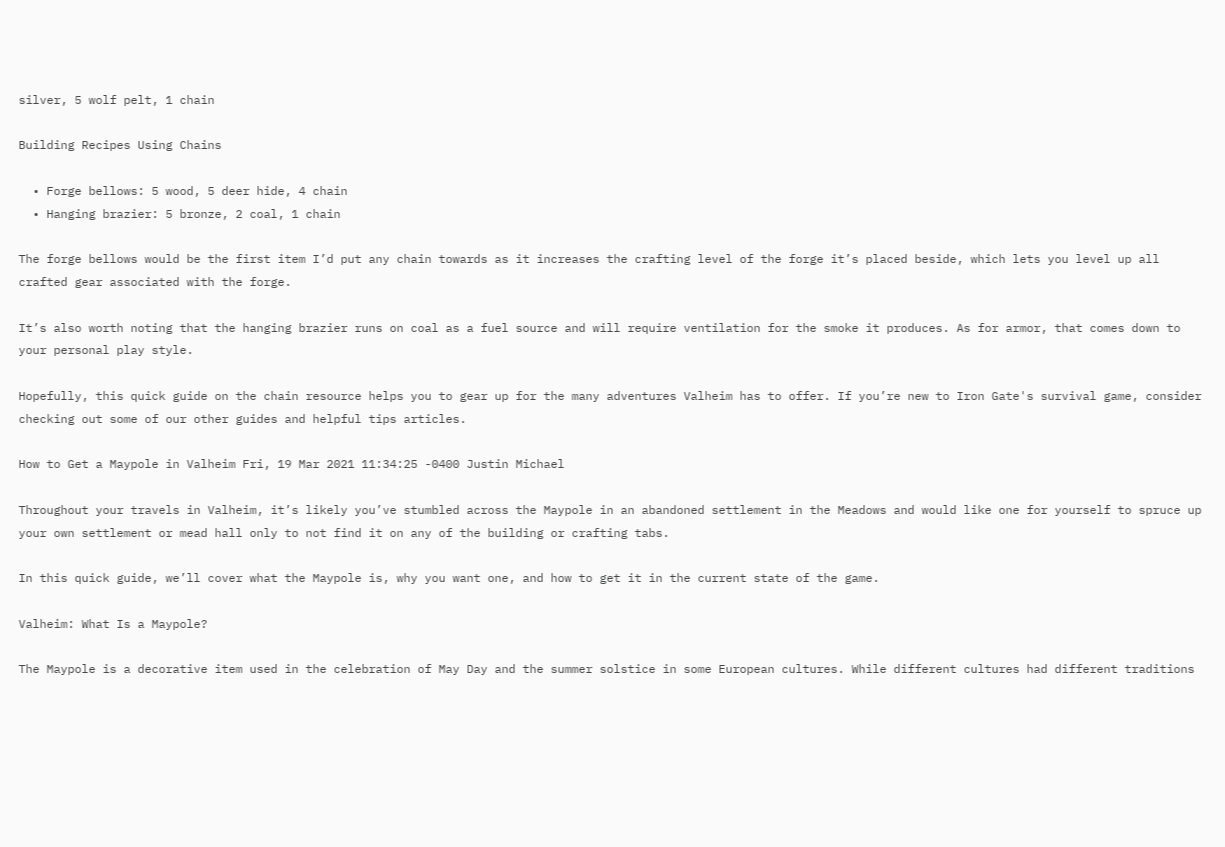silver, 5 wolf pelt, 1 chain

Building Recipes Using Chains

  • Forge bellows: 5 wood, 5 deer hide, 4 chain
  • Hanging brazier: 5 bronze, 2 coal, 1 chain

The forge bellows would be the first item I’d put any chain towards as it increases the crafting level of the forge it’s placed beside, which lets you level up all crafted gear associated with the forge.

It’s also worth noting that the hanging brazier runs on coal as a fuel source and will require ventilation for the smoke it produces. As for armor, that comes down to your personal play style.

Hopefully, this quick guide on the chain resource helps you to gear up for the many adventures Valheim has to offer. If you’re new to Iron Gate's survival game, consider checking out some of our other guides and helpful tips articles.

How to Get a Maypole in Valheim Fri, 19 Mar 2021 11:34:25 -0400 Justin Michael

Throughout your travels in Valheim, it’s likely you’ve stumbled across the Maypole in an abandoned settlement in the Meadows and would like one for yourself to spruce up your own settlement or mead hall only to not find it on any of the building or crafting tabs.

In this quick guide, we’ll cover what the Maypole is, why you want one, and how to get it in the current state of the game.

Valheim: What Is a Maypole?

The Maypole is a decorative item used in the celebration of May Day and the summer solstice in some European cultures. While different cultures had different traditions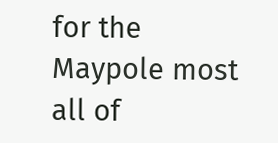for the Maypole most all of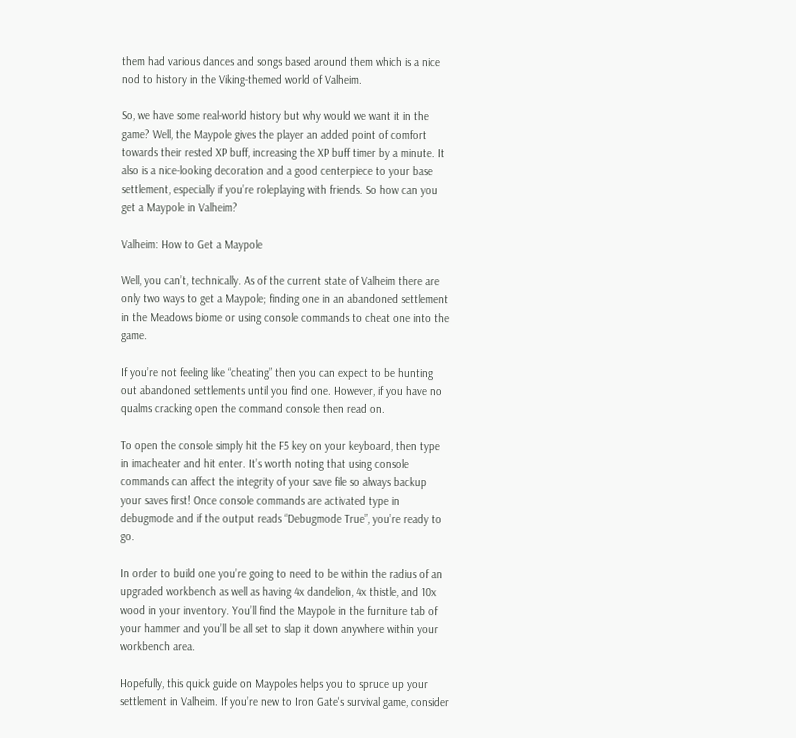them had various dances and songs based around them which is a nice nod to history in the Viking-themed world of Valheim.

So, we have some real-world history but why would we want it in the game? Well, the Maypole gives the player an added point of comfort towards their rested XP buff, increasing the XP buff timer by a minute. It also is a nice-looking decoration and a good centerpiece to your base settlement, especially if you’re roleplaying with friends. So how can you get a Maypole in Valheim?

Valheim: How to Get a Maypole

Well, you can’t, technically. As of the current state of Valheim there are only two ways to get a Maypole; finding one in an abandoned settlement in the Meadows biome or using console commands to cheat one into the game.

If you’re not feeling like “cheating” then you can expect to be hunting out abandoned settlements until you find one. However, if you have no qualms cracking open the command console then read on.

To open the console simply hit the F5 key on your keyboard, then type in imacheater and hit enter. It’s worth noting that using console commands can affect the integrity of your save file so always backup your saves first! Once console commands are activated type in debugmode and if the output reads “Debugmode True”, you’re ready to go.

In order to build one you’re going to need to be within the radius of an upgraded workbench as well as having 4x dandelion, 4x thistle, and 10x wood in your inventory. You’ll find the Maypole in the furniture tab of your hammer and you’ll be all set to slap it down anywhere within your workbench area.

Hopefully, this quick guide on Maypoles helps you to spruce up your settlement in Valheim. If you’re new to Iron Gate's survival game, consider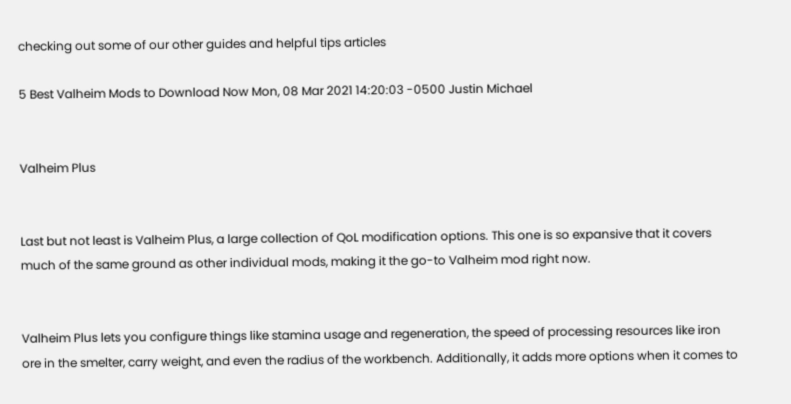checking out some of our other guides and helpful tips articles

5 Best Valheim Mods to Download Now Mon, 08 Mar 2021 14:20:03 -0500 Justin Michael


Valheim Plus


Last but not least is Valheim Plus, a large collection of QoL modification options. This one is so expansive that it covers much of the same ground as other individual mods, making it the go-to Valheim mod right now.


Valheim Plus lets you configure things like stamina usage and regeneration, the speed of processing resources like iron ore in the smelter, carry weight, and even the radius of the workbench. Additionally, it adds more options when it comes to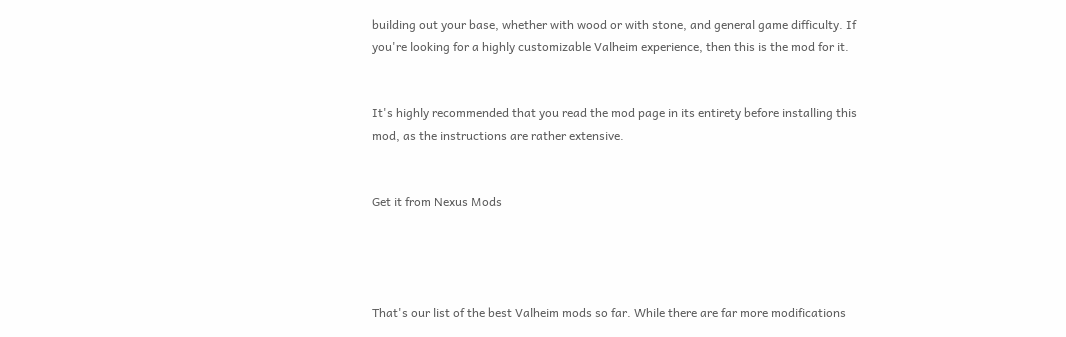building out your base, whether with wood or with stone, and general game difficulty. If you're looking for a highly customizable Valheim experience, then this is the mod for it.


It's highly recommended that you read the mod page in its entirety before installing this mod, as the instructions are rather extensive.


Get it from Nexus Mods




That's our list of the best Valheim mods so far. While there are far more modifications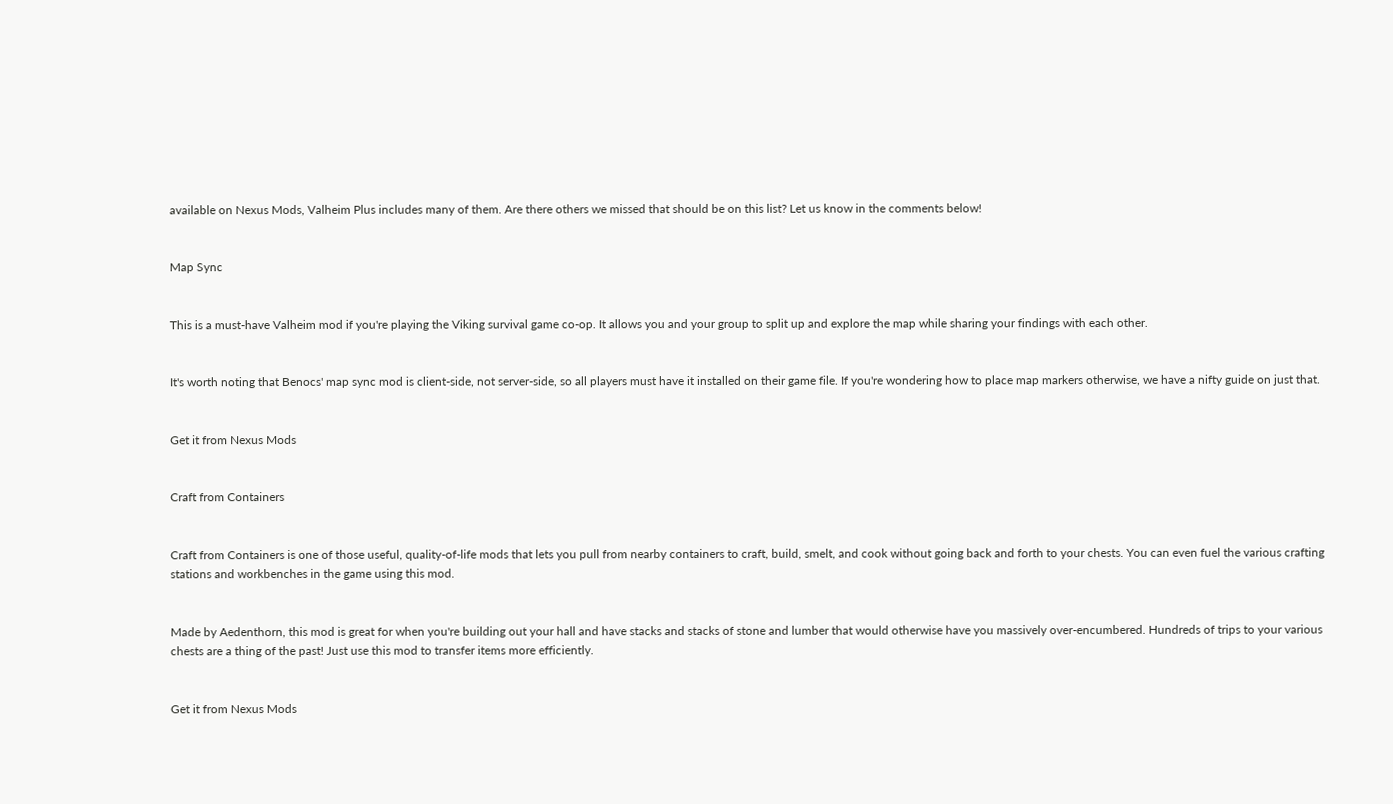available on Nexus Mods, Valheim Plus includes many of them. Are there others we missed that should be on this list? Let us know in the comments below!


Map Sync


This is a must-have Valheim mod if you're playing the Viking survival game co-op. It allows you and your group to split up and explore the map while sharing your findings with each other.


It's worth noting that Benocs' map sync mod is client-side, not server-side, so all players must have it installed on their game file. If you're wondering how to place map markers otherwise, we have a nifty guide on just that.


Get it from Nexus Mods


Craft from Containers


Craft from Containers is one of those useful, quality-of-life mods that lets you pull from nearby containers to craft, build, smelt, and cook without going back and forth to your chests. You can even fuel the various crafting stations and workbenches in the game using this mod.


Made by Aedenthorn, this mod is great for when you're building out your hall and have stacks and stacks of stone and lumber that would otherwise have you massively over-encumbered. Hundreds of trips to your various chests are a thing of the past! Just use this mod to transfer items more efficiently.


Get it from Nexus Mods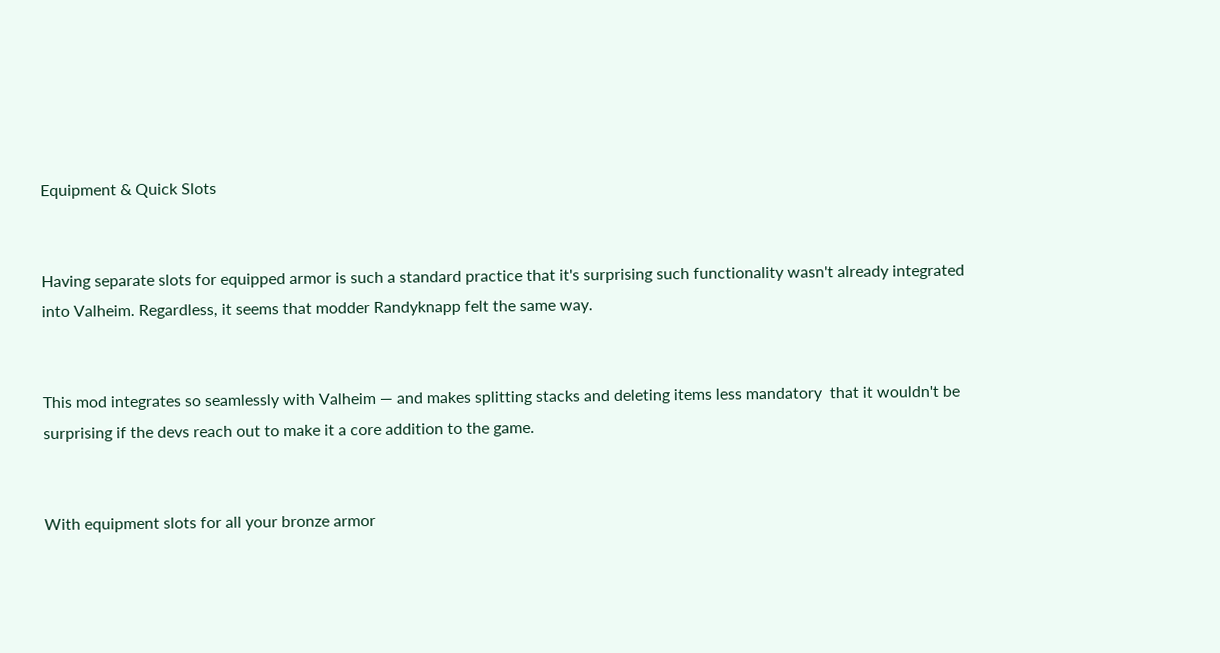Equipment & Quick Slots


Having separate slots for equipped armor is such a standard practice that it's surprising such functionality wasn't already integrated into Valheim. Regardless, it seems that modder Randyknapp felt the same way.


This mod integrates so seamlessly with Valheim — and makes splitting stacks and deleting items less mandatory  that it wouldn't be surprising if the devs reach out to make it a core addition to the game.


With equipment slots for all your bronze armor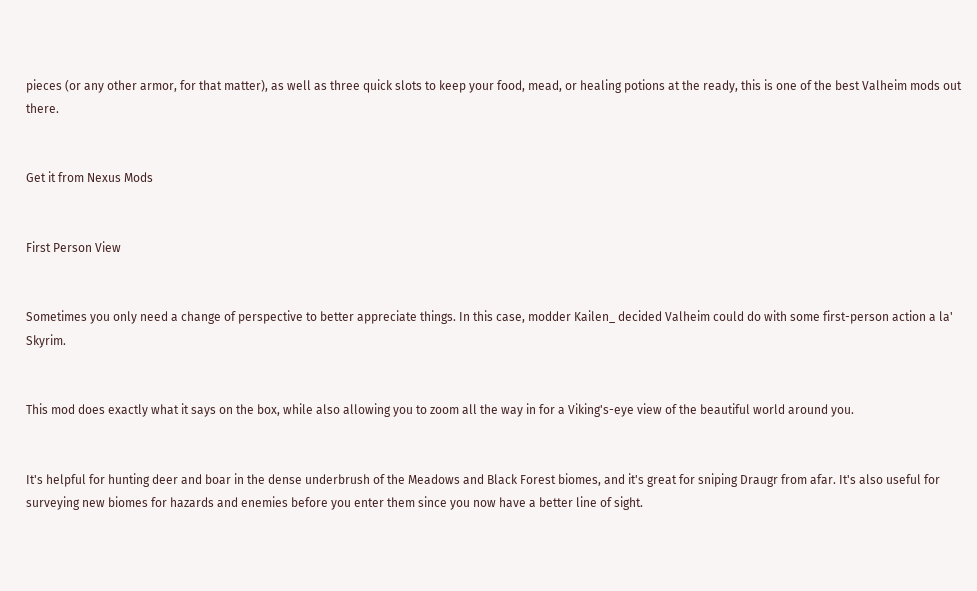pieces (or any other armor, for that matter), as well as three quick slots to keep your food, mead, or healing potions at the ready, this is one of the best Valheim mods out there.


Get it from Nexus Mods


First Person View


Sometimes you only need a change of perspective to better appreciate things. In this case, modder Kailen_ decided Valheim could do with some first-person action a la' Skyrim.


This mod does exactly what it says on the box, while also allowing you to zoom all the way in for a Viking's-eye view of the beautiful world around you.


It's helpful for hunting deer and boar in the dense underbrush of the Meadows and Black Forest biomes, and it's great for sniping Draugr from afar. It's also useful for surveying new biomes for hazards and enemies before you enter them since you now have a better line of sight.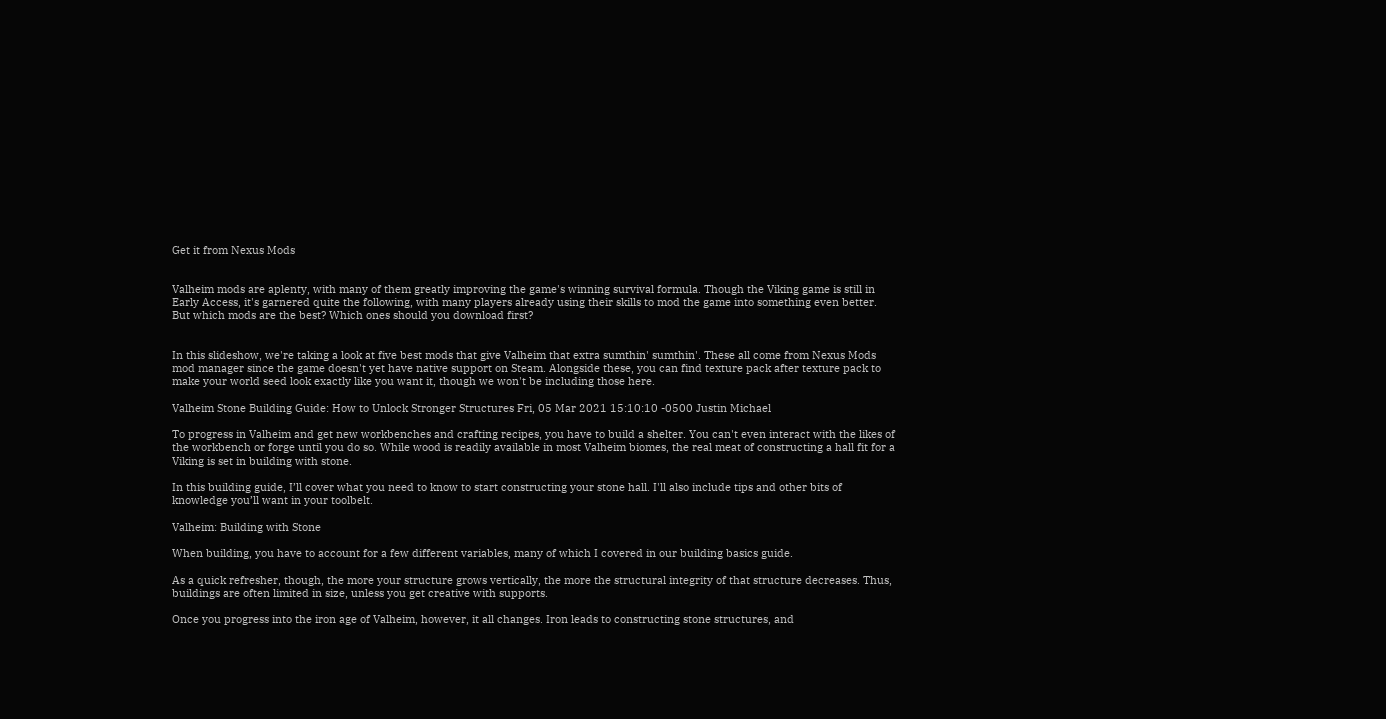Get it from Nexus Mods


Valheim mods are aplenty, with many of them greatly improving the game's winning survival formula. Though the Viking game is still in Early Access, it's garnered quite the following, with many players already using their skills to mod the game into something even better. But which mods are the best? Which ones should you download first?


In this slideshow, we're taking a look at five best mods that give Valheim that extra sumthin' sumthin'. These all come from Nexus Mods mod manager since the game doesn't yet have native support on Steam. Alongside these, you can find texture pack after texture pack to make your world seed look exactly like you want it, though we won't be including those here.

Valheim Stone Building Guide: How to Unlock Stronger Structures Fri, 05 Mar 2021 15:10:10 -0500 Justin Michael

To progress in Valheim and get new workbenches and crafting recipes, you have to build a shelter. You can't even interact with the likes of the workbench or forge until you do so. While wood is readily available in most Valheim biomes, the real meat of constructing a hall fit for a Viking is set in building with stone.

In this building guide, I’ll cover what you need to know to start constructing your stone hall. I'll also include tips and other bits of knowledge you’ll want in your toolbelt.

Valheim: Building with Stone

When building, you have to account for a few different variables, many of which I covered in our building basics guide.

As a quick refresher, though, the more your structure grows vertically, the more the structural integrity of that structure decreases. Thus, buildings are often limited in size, unless you get creative with supports.

Once you progress into the iron age of Valheim, however, it all changes. Iron leads to constructing stone structures, and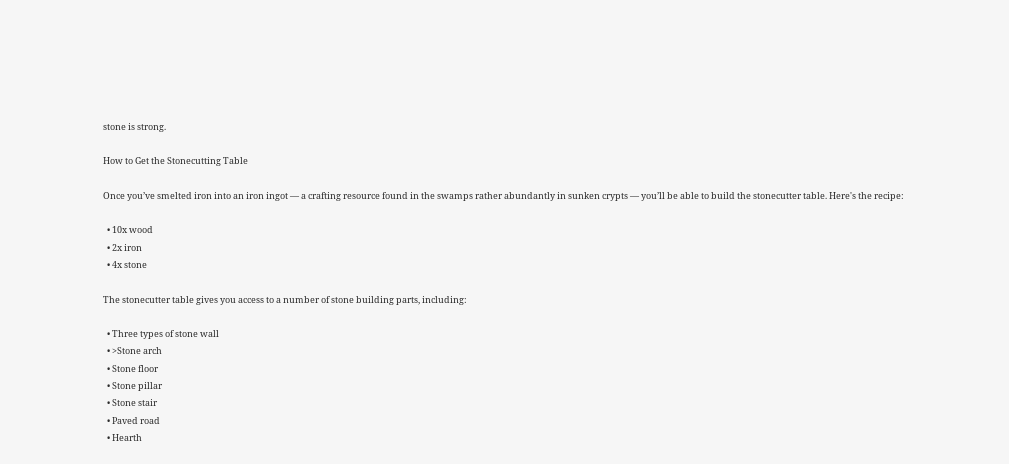stone is strong.

How to Get the Stonecutting Table

Once you’ve smelted iron into an iron ingot — a crafting resource found in the swamps rather abundantly in sunken crypts — you’ll be able to build the stonecutter table. Here's the recipe:

  • 10x wood
  • 2x iron
  • 4x stone

The stonecutter table gives you access to a number of stone building parts, including:

  • Three types of stone wall
  • >Stone arch
  • Stone floor
  • Stone pillar
  • Stone stair
  • Paved road
  • Hearth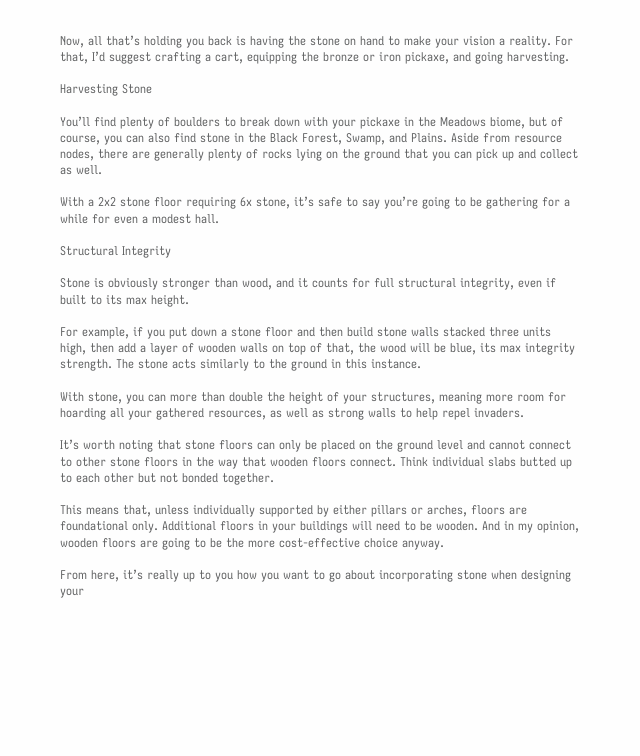Now, all that’s holding you back is having the stone on hand to make your vision a reality. For that, I’d suggest crafting a cart, equipping the bronze or iron pickaxe, and going harvesting.

Harvesting Stone

You’ll find plenty of boulders to break down with your pickaxe in the Meadows biome, but of course, you can also find stone in the Black Forest, Swamp, and Plains. Aside from resource nodes, there are generally plenty of rocks lying on the ground that you can pick up and collect as well.

With a 2x2 stone floor requiring 6x stone, it’s safe to say you’re going to be gathering for a while for even a modest hall.

Structural Integrity

Stone is obviously stronger than wood, and it counts for full structural integrity, even if built to its max height.

For example, if you put down a stone floor and then build stone walls stacked three units high, then add a layer of wooden walls on top of that, the wood will be blue, its max integrity strength. The stone acts similarly to the ground in this instance.

With stone, you can more than double the height of your structures, meaning more room for hoarding all your gathered resources, as well as strong walls to help repel invaders.

It’s worth noting that stone floors can only be placed on the ground level and cannot connect to other stone floors in the way that wooden floors connect. Think individual slabs butted up to each other but not bonded together.

This means that, unless individually supported by either pillars or arches, floors are foundational only. Additional floors in your buildings will need to be wooden. And in my opinion, wooden floors are going to be the more cost-effective choice anyway.

From here, it’s really up to you how you want to go about incorporating stone when designing your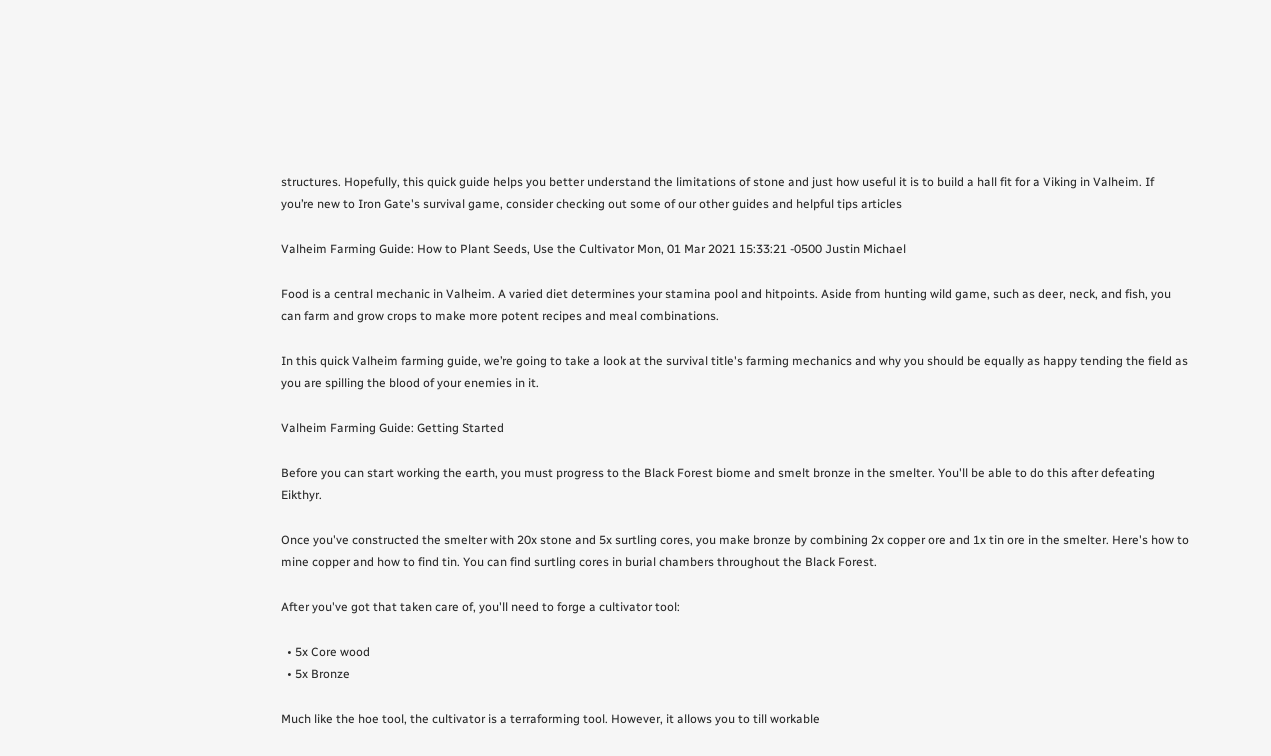structures. Hopefully, this quick guide helps you better understand the limitations of stone and just how useful it is to build a hall fit for a Viking in Valheim. If you’re new to Iron Gate's survival game, consider checking out some of our other guides and helpful tips articles

Valheim Farming Guide: How to Plant Seeds, Use the Cultivator Mon, 01 Mar 2021 15:33:21 -0500 Justin Michael

Food is a central mechanic in Valheim. A varied diet determines your stamina pool and hitpoints. Aside from hunting wild game, such as deer, neck, and fish, you can farm and grow crops to make more potent recipes and meal combinations.

In this quick Valheim farming guide, we’re going to take a look at the survival title's farming mechanics and why you should be equally as happy tending the field as you are spilling the blood of your enemies in it.

Valheim Farming Guide: Getting Started

Before you can start working the earth, you must progress to the Black Forest biome and smelt bronze in the smelter. You'll be able to do this after defeating Eikthyr.

Once you've constructed the smelter with 20x stone and 5x surtling cores, you make bronze by combining 2x copper ore and 1x tin ore in the smelter. Here's how to mine copper and how to find tin. You can find surtling cores in burial chambers throughout the Black Forest.

After you've got that taken care of, you'll need to forge a cultivator tool:

  • 5x Core wood
  • 5x Bronze

Much like the hoe tool, the cultivator is a terraforming tool. However, it allows you to till workable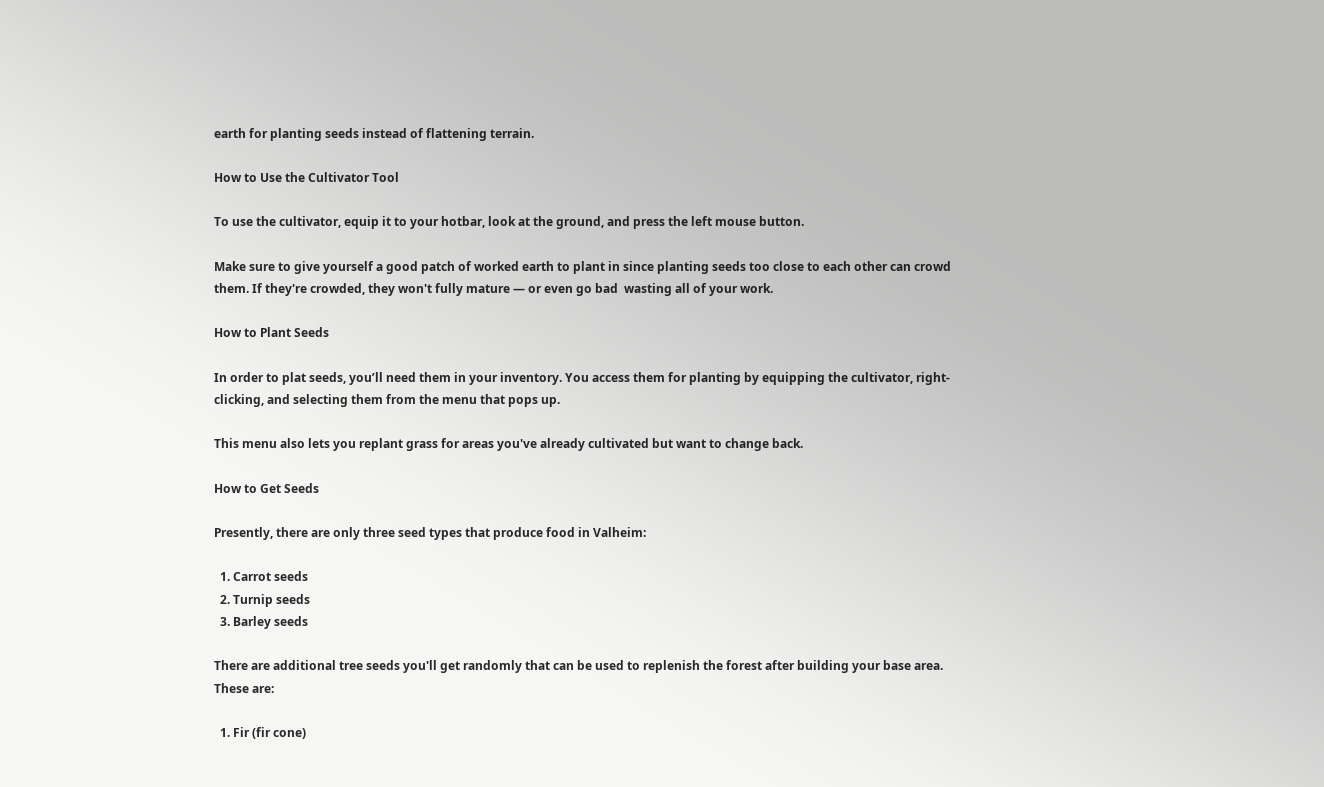earth for planting seeds instead of flattening terrain.

How to Use the Cultivator Tool

To use the cultivator, equip it to your hotbar, look at the ground, and press the left mouse button.

Make sure to give yourself a good patch of worked earth to plant in since planting seeds too close to each other can crowd them. If they're crowded, they won't fully mature — or even go bad  wasting all of your work.

How to Plant Seeds

In order to plat seeds, you’ll need them in your inventory. You access them for planting by equipping the cultivator, right-clicking, and selecting them from the menu that pops up.

This menu also lets you replant grass for areas you've already cultivated but want to change back.

How to Get Seeds

Presently, there are only three seed types that produce food in Valheim:

  1. Carrot seeds
  2. Turnip seeds
  3. Barley seeds

There are additional tree seeds you'll get randomly that can be used to replenish the forest after building your base area. These are:

  1. Fir (fir cone)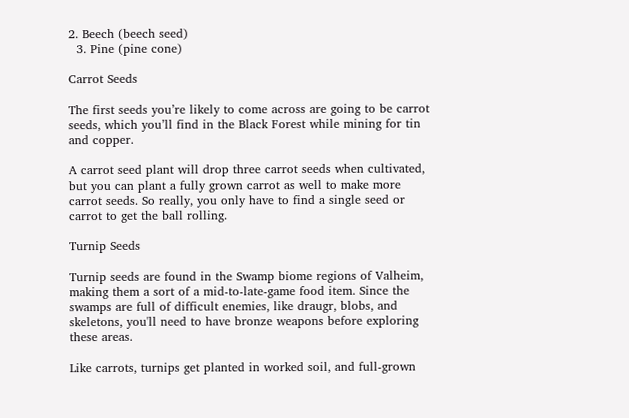2. Beech (beech seed)
  3. Pine (pine cone)

Carrot Seeds

The first seeds you’re likely to come across are going to be carrot seeds, which you’ll find in the Black Forest while mining for tin and copper.

A carrot seed plant will drop three carrot seeds when cultivated, but you can plant a fully grown carrot as well to make more carrot seeds. So really, you only have to find a single seed or carrot to get the ball rolling.

Turnip Seeds

Turnip seeds are found in the Swamp biome regions of Valheim, making them a sort of a mid-to-late-game food item. Since the swamps are full of difficult enemies, like draugr, blobs, and skeletons, you'll need to have bronze weapons before exploring these areas.

Like carrots, turnips get planted in worked soil, and full-grown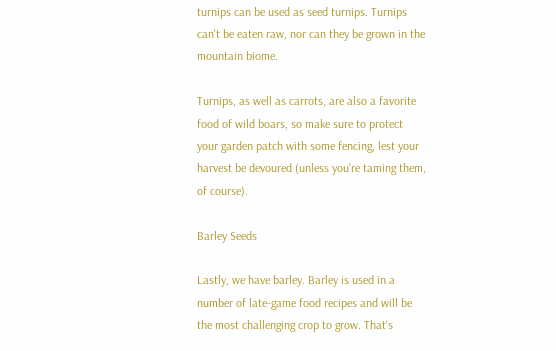turnips can be used as seed turnips. Turnips can't be eaten raw, nor can they be grown in the mountain biome.

Turnips, as well as carrots, are also a favorite food of wild boars, so make sure to protect your garden patch with some fencing, lest your harvest be devoured (unless you're taming them, of course).

Barley Seeds

Lastly, we have barley. Barley is used in a number of late-game food recipes and will be the most challenging crop to grow. That's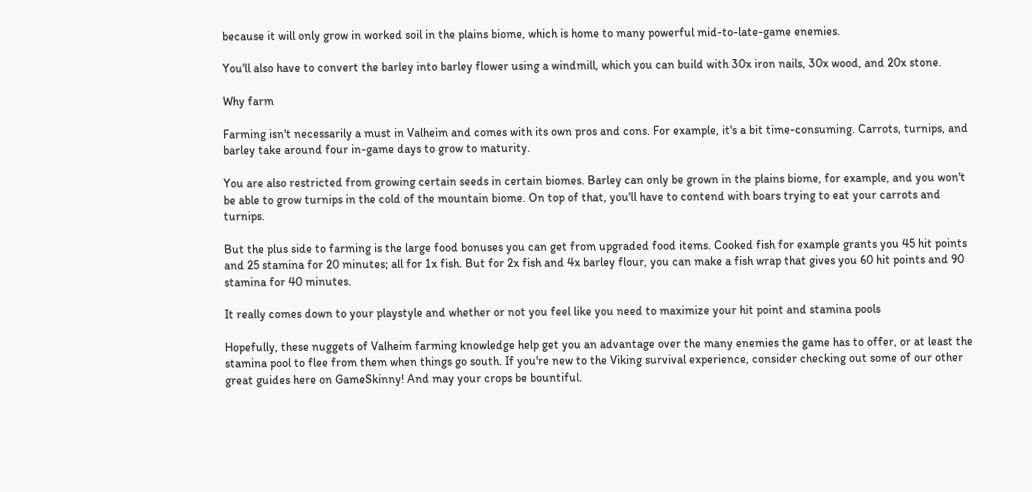because it will only grow in worked soil in the plains biome, which is home to many powerful mid-to-late-game enemies.

You'll also have to convert the barley into barley flower using a windmill, which you can build with 30x iron nails, 30x wood, and 20x stone.

Why farm

Farming isn't necessarily a must in Valheim and comes with its own pros and cons. For example, it's a bit time-consuming. Carrots, turnips, and barley take around four in-game days to grow to maturity.

You are also restricted from growing certain seeds in certain biomes. Barley can only be grown in the plains biome, for example, and you won't be able to grow turnips in the cold of the mountain biome. On top of that, you'll have to contend with boars trying to eat your carrots and turnips.

But the plus side to farming is the large food bonuses you can get from upgraded food items. Cooked fish for example grants you 45 hit points and 25 stamina for 20 minutes; all for 1x fish. But for 2x fish and 4x barley flour, you can make a fish wrap that gives you 60 hit points and 90 stamina for 40 minutes.

It really comes down to your playstyle and whether or not you feel like you need to maximize your hit point and stamina pools

Hopefully, these nuggets of Valheim farming knowledge help get you an advantage over the many enemies the game has to offer, or at least the stamina pool to flee from them when things go south. If you're new to the Viking survival experience, consider checking out some of our other great guides here on GameSkinny! And may your crops be bountiful.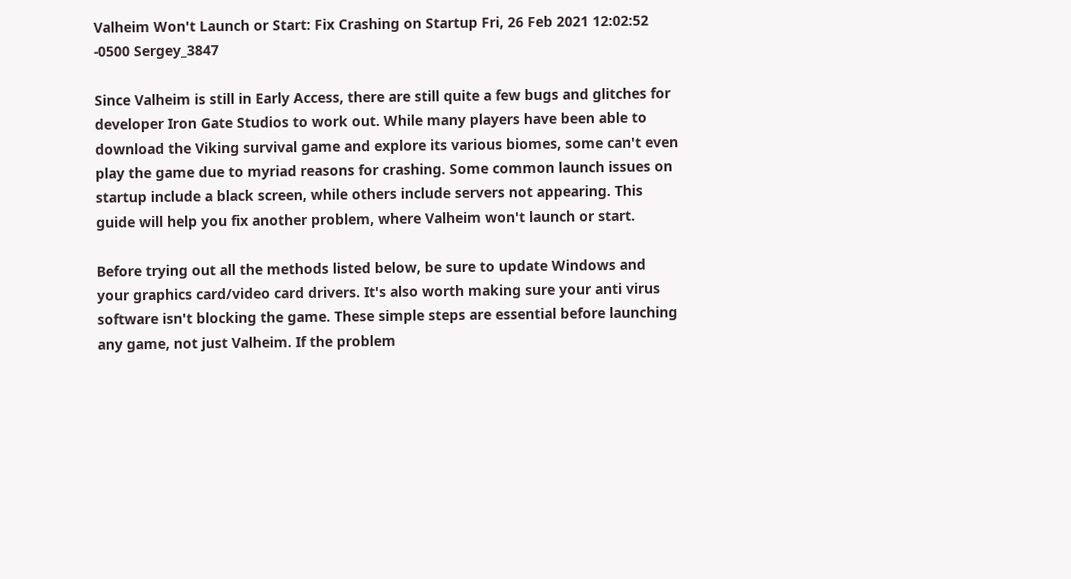Valheim Won't Launch or Start: Fix Crashing on Startup Fri, 26 Feb 2021 12:02:52 -0500 Sergey_3847

Since Valheim is still in Early Access, there are still quite a few bugs and glitches for developer Iron Gate Studios to work out. While many players have been able to download the Viking survival game and explore its various biomes, some can't even play the game due to myriad reasons for crashing. Some common launch issues on startup include a black screen, while others include servers not appearing. This guide will help you fix another problem, where Valheim won't launch or start.

Before trying out all the methods listed below, be sure to update Windows and your graphics card/video card drivers. It's also worth making sure your anti virus software isn't blocking the game. These simple steps are essential before launching any game, not just Valheim. If the problem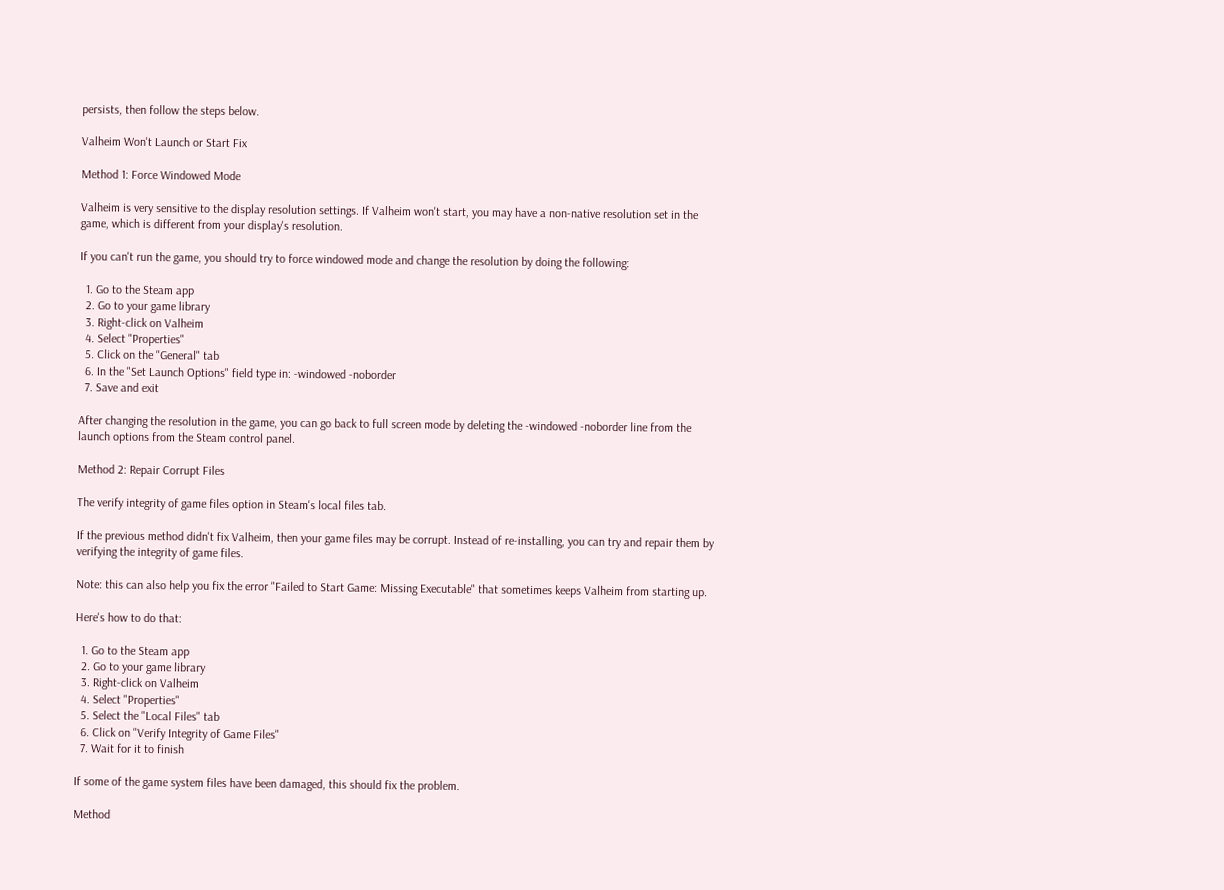persists, then follow the steps below.

Valheim Won't Launch or Start Fix

Method 1: Force Windowed Mode

Valheim is very sensitive to the display resolution settings. If Valheim won't start, you may have a non-native resolution set in the game, which is different from your display's resolution.

If you can't run the game, you should try to force windowed mode and change the resolution by doing the following:

  1. Go to the Steam app
  2. Go to your game library
  3. Right-click on Valheim
  4. Select "Properties"
  5. Click on the "General" tab
  6. In the "Set Launch Options" field type in: -windowed -noborder
  7. Save and exit

After changing the resolution in the game, you can go back to full screen mode by deleting the -windowed -noborder line from the launch options from the Steam control panel.

Method 2: Repair Corrupt Files

The verify integrity of game files option in Steam's local files tab.

If the previous method didn't fix Valheim, then your game files may be corrupt. Instead of re-installing, you can try and repair them by verifying the integrity of game files.

Note: this can also help you fix the error "Failed to Start Game: Missing Executable" that sometimes keeps Valheim from starting up.

Here's how to do that:

  1. Go to the Steam app
  2. Go to your game library
  3. Right-click on Valheim
  4. Select "Properties"
  5. Select the "Local Files" tab
  6. Click on "Verify Integrity of Game Files"
  7. Wait for it to finish

If some of the game system files have been damaged, this should fix the problem.

Method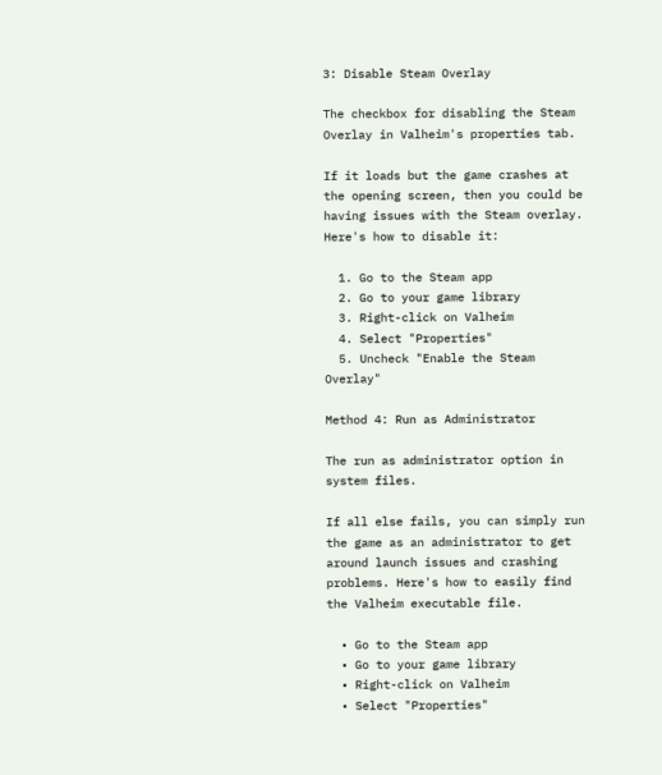3: Disable Steam Overlay

The checkbox for disabling the Steam Overlay in Valheim's properties tab.

If it loads but the game crashes at the opening screen, then you could be having issues with the Steam overlay. Here's how to disable it:

  1. Go to the Steam app
  2. Go to your game library
  3. Right-click on Valheim
  4. Select "Properties"
  5. Uncheck "Enable the Steam Overlay"

Method 4: Run as Administrator

The run as administrator option in system files.

If all else fails, you can simply run the game as an administrator to get around launch issues and crashing problems. Here's how to easily find the Valheim executable file.

  • Go to the Steam app
  • Go to your game library
  • Right-click on Valheim
  • Select "Properties"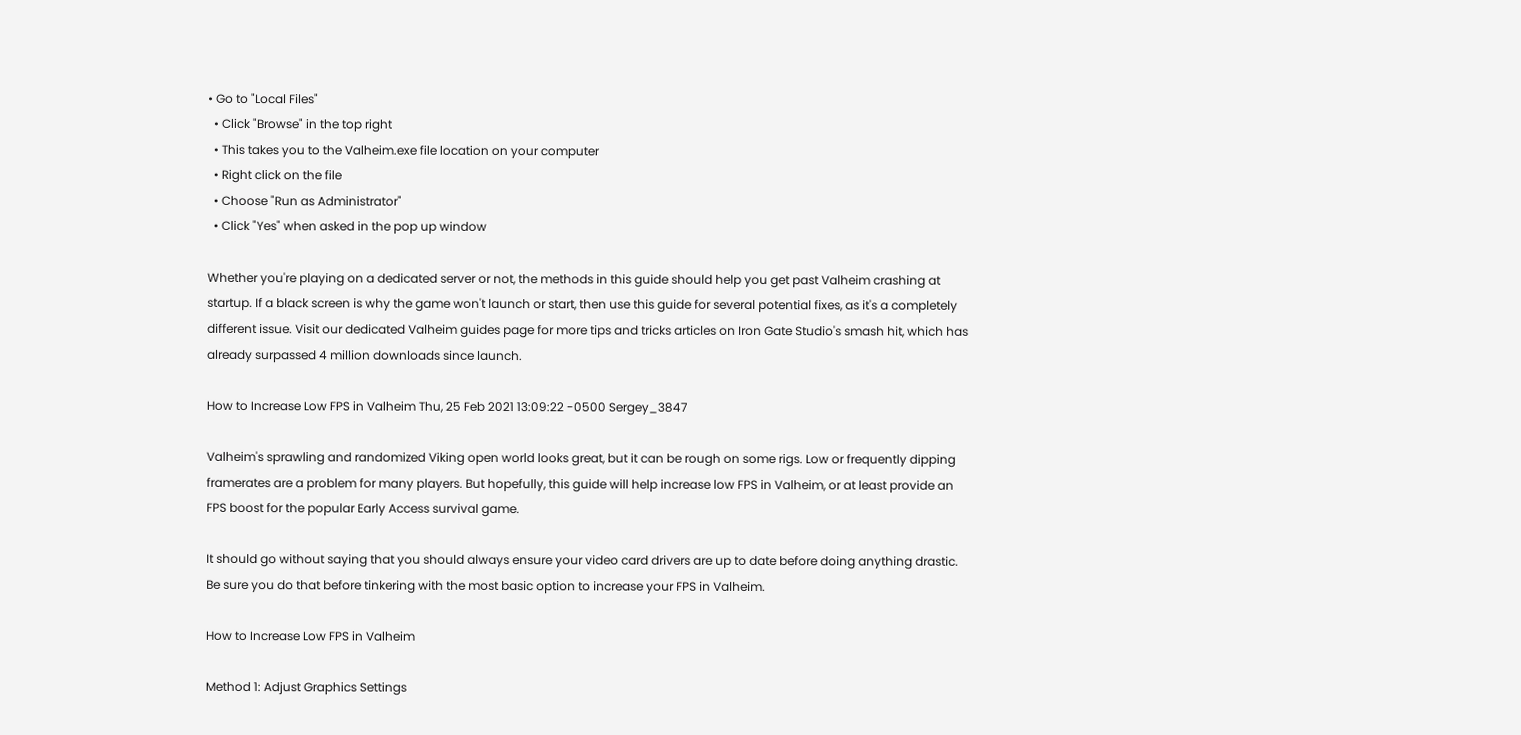• Go to "Local Files"
  • Click "Browse" in the top right
  • This takes you to the Valheim.exe file location on your computer
  • Right click on the file
  • Choose "Run as Administrator"
  • Click "Yes" when asked in the pop up window

Whether you're playing on a dedicated server or not, the methods in this guide should help you get past Valheim crashing at startup. If a black screen is why the game won't launch or start, then use this guide for several potential fixes, as it's a completely different issue. Visit our dedicated Valheim guides page for more tips and tricks articles on Iron Gate Studio's smash hit, which has already surpassed 4 million downloads since launch.

How to Increase Low FPS in Valheim Thu, 25 Feb 2021 13:09:22 -0500 Sergey_3847

Valheim's sprawling and randomized Viking open world looks great, but it can be rough on some rigs. Low or frequently dipping framerates are a problem for many players. But hopefully, this guide will help increase low FPS in Valheim, or at least provide an FPS boost for the popular Early Access survival game.

It should go without saying that you should always ensure your video card drivers are up to date before doing anything drastic. Be sure you do that before tinkering with the most basic option to increase your FPS in Valheim.

How to Increase Low FPS in Valheim

Method 1: Adjust Graphics Settings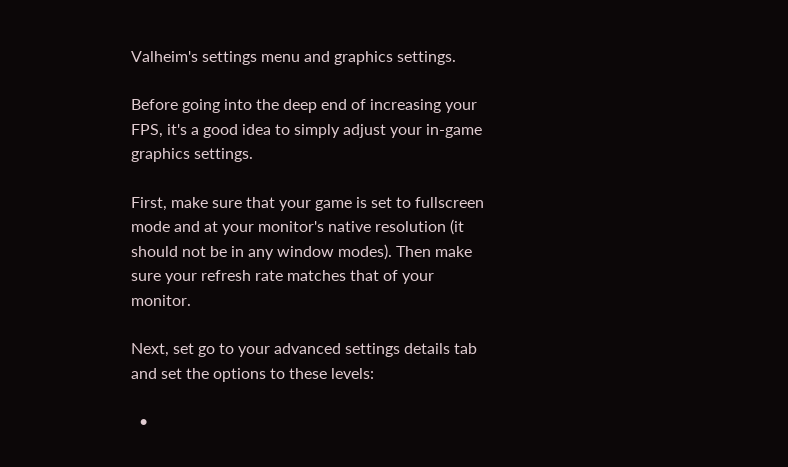Valheim's settings menu and graphics settings.

Before going into the deep end of increasing your FPS, it's a good idea to simply adjust your in-game graphics settings.

First, make sure that your game is set to fullscreen mode and at your monitor's native resolution (it should not be in any window modes). Then make sure your refresh rate matches that of your monitor.

Next, set go to your advanced settings details tab and set the options to these levels:

  •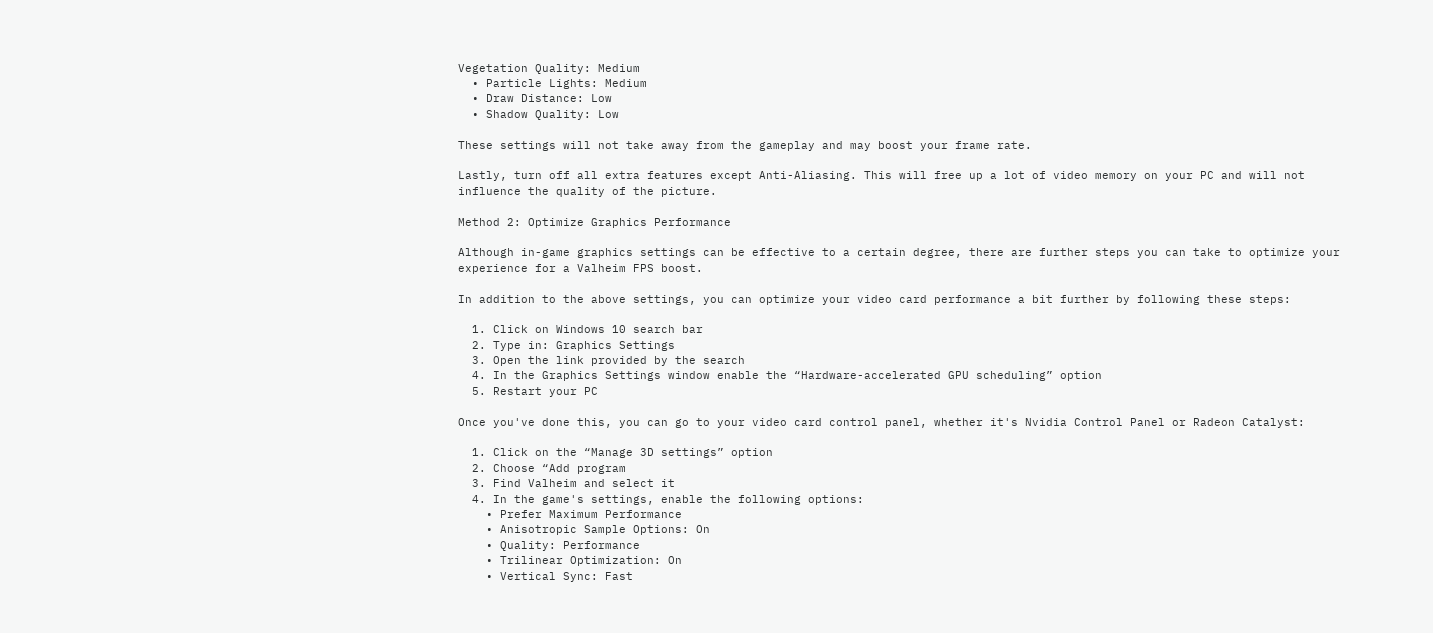Vegetation Quality: Medium
  • Particle Lights: Medium
  • Draw Distance: Low
  • Shadow Quality: Low

These settings will not take away from the gameplay and may boost your frame rate.

Lastly, turn off all extra features except Anti-Aliasing. This will free up a lot of video memory on your PC and will not influence the quality of the picture.

Method 2: Optimize Graphics Performance

Although in-game graphics settings can be effective to a certain degree, there are further steps you can take to optimize your experience for a Valheim FPS boost.

In addition to the above settings, you can optimize your video card performance a bit further by following these steps:

  1. Click on Windows 10 search bar
  2. Type in: Graphics Settings
  3. Open the link provided by the search
  4. In the Graphics Settings window enable the “Hardware-accelerated GPU scheduling” option
  5. Restart your PC

Once you've done this, you can go to your video card control panel, whether it's Nvidia Control Panel or Radeon Catalyst:

  1. Click on the “Manage 3D settings” option
  2. Choose “Add program
  3. Find Valheim and select it
  4. In the game's settings, enable the following options:
    • Prefer Maximum Performance
    • Anisotropic Sample Options: On
    • Quality: Performance
    • Trilinear Optimization: On
    • Vertical Sync: Fast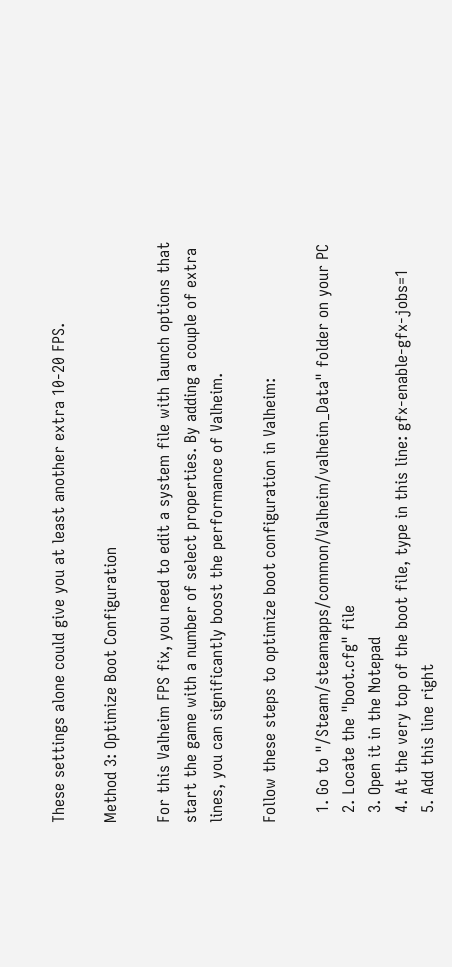These settings alone could give you at least another extra 10-20 FPS.

Method 3: Optimize Boot Configuration

For this Valheim FPS fix, you need to edit a system file with launch options that start the game with a number of select properties. By adding a couple of extra lines, you can significantly boost the performance of Valheim.

Follow these steps to optimize boot configuration in Valheim:

  1. Go to "/Steam/steamapps/common/Valheim/valheim_Data" folder on your PC
  2. Locate the "boot.cfg" file
  3. Open it in the Notepad
  4. At the very top of the boot file, type in this line: gfx-enable-gfx-jobs=1
  5. Add this line right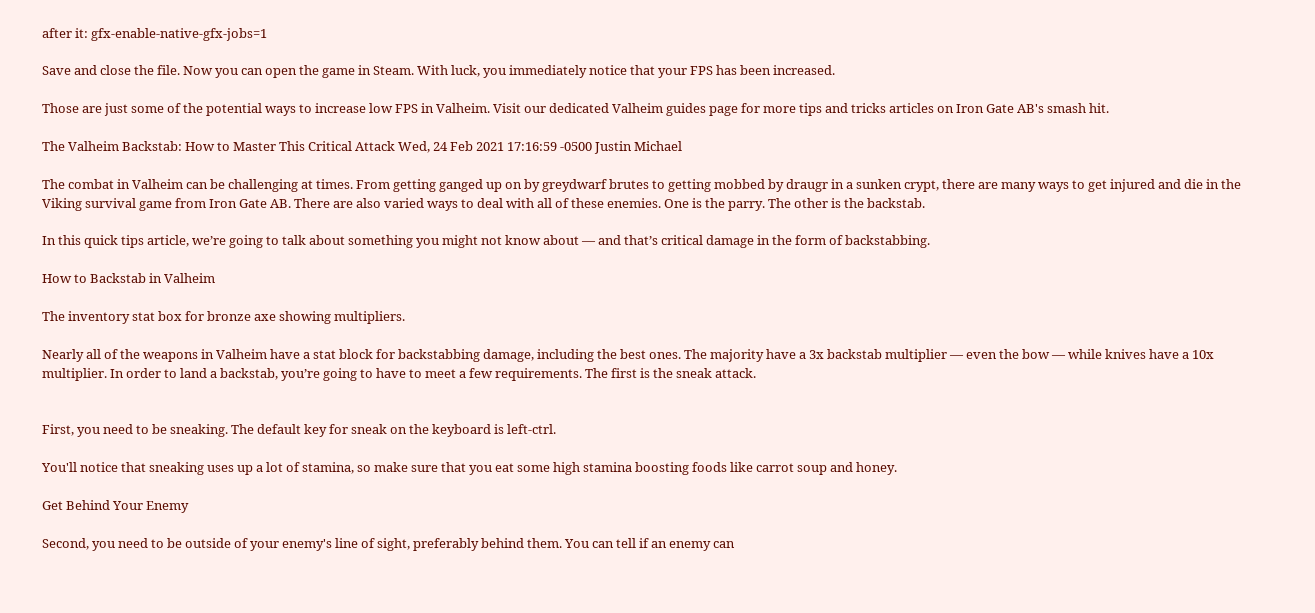after it: gfx-enable-native-gfx-jobs=1

Save and close the file. Now you can open the game in Steam. With luck, you immediately notice that your FPS has been increased.

Those are just some of the potential ways to increase low FPS in Valheim. Visit our dedicated Valheim guides page for more tips and tricks articles on Iron Gate AB's smash hit.

The Valheim Backstab: How to Master This Critical Attack Wed, 24 Feb 2021 17:16:59 -0500 Justin Michael

The combat in Valheim can be challenging at times. From getting ganged up on by greydwarf brutes to getting mobbed by draugr in a sunken crypt, there are many ways to get injured and die in the Viking survival game from Iron Gate AB. There are also varied ways to deal with all of these enemies. One is the parry. The other is the backstab.

In this quick tips article, we’re going to talk about something you might not know about — and that’s critical damage in the form of backstabbing.

How to Backstab in Valheim

The inventory stat box for bronze axe showing multipliers.

Nearly all of the weapons in Valheim have a stat block for backstabbing damage, including the best ones. The majority have a 3x backstab multiplier — even the bow — while knives have a 10x multiplier. In order to land a backstab, you’re going to have to meet a few requirements. The first is the sneak attack.


First, you need to be sneaking. The default key for sneak on the keyboard is left-ctrl.

You'll notice that sneaking uses up a lot of stamina, so make sure that you eat some high stamina boosting foods like carrot soup and honey.

Get Behind Your Enemy

Second, you need to be outside of your enemy's line of sight, preferably behind them. You can tell if an enemy can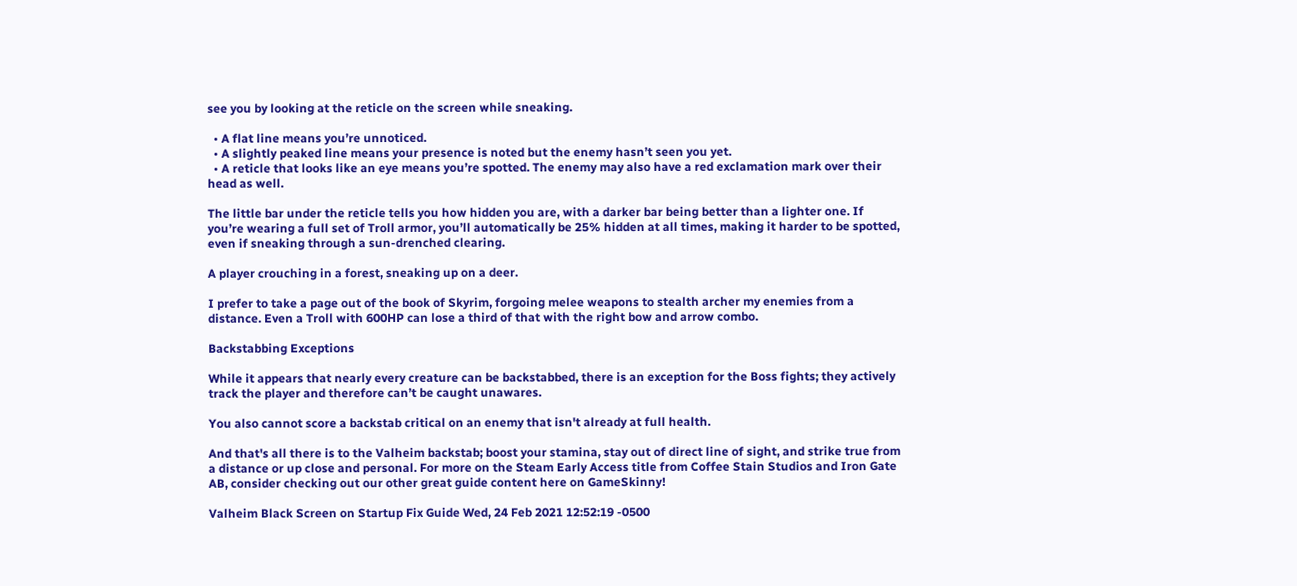see you by looking at the reticle on the screen while sneaking.

  • A flat line means you’re unnoticed.
  • A slightly peaked line means your presence is noted but the enemy hasn’t seen you yet.
  • A reticle that looks like an eye means you’re spotted. The enemy may also have a red exclamation mark over their head as well.

The little bar under the reticle tells you how hidden you are, with a darker bar being better than a lighter one. If you’re wearing a full set of Troll armor, you’ll automatically be 25% hidden at all times, making it harder to be spotted, even if sneaking through a sun-drenched clearing.

A player crouching in a forest, sneaking up on a deer.

I prefer to take a page out of the book of Skyrim, forgoing melee weapons to stealth archer my enemies from a distance. Even a Troll with 600HP can lose a third of that with the right bow and arrow combo.

Backstabbing Exceptions

While it appears that nearly every creature can be backstabbed, there is an exception for the Boss fights; they actively track the player and therefore can’t be caught unawares.

You also cannot score a backstab critical on an enemy that isn't already at full health.

And that's all there is to the Valheim backstab; boost your stamina, stay out of direct line of sight, and strike true from a distance or up close and personal. For more on the Steam Early Access title from Coffee Stain Studios and Iron Gate AB, consider checking out our other great guide content here on GameSkinny!

Valheim Black Screen on Startup Fix Guide Wed, 24 Feb 2021 12:52:19 -0500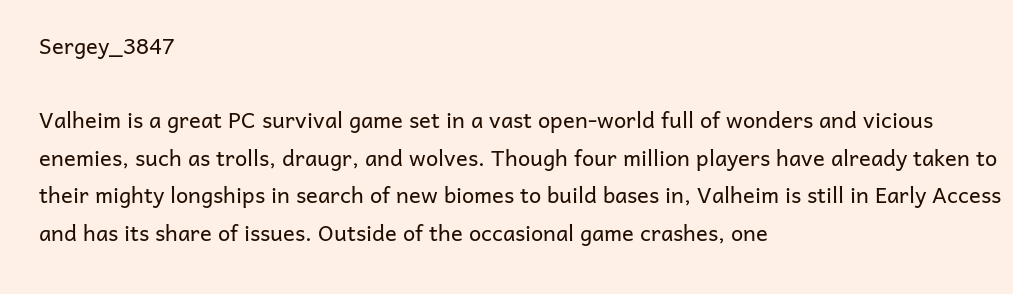Sergey_3847

Valheim is a great PC survival game set in a vast open-world full of wonders and vicious enemies, such as trolls, draugr, and wolves. Though four million players have already taken to their mighty longships in search of new biomes to build bases in, Valheim is still in Early Access and has its share of issues. Outside of the occasional game crashes, one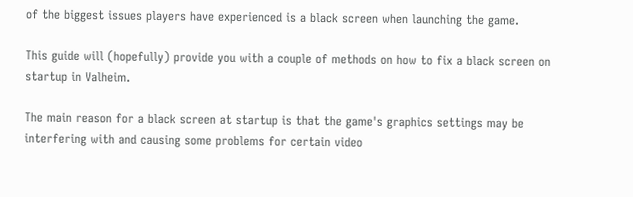of the biggest issues players have experienced is a black screen when launching the game.

This guide will (hopefully) provide you with a couple of methods on how to fix a black screen on startup in Valheim.

The main reason for a black screen at startup is that the game's graphics settings may be interfering with and causing some problems for certain video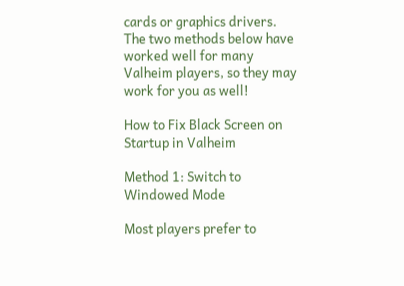cards or graphics drivers. The two methods below have worked well for many Valheim players, so they may work for you as well!

How to Fix Black Screen on Startup in Valheim

Method 1: Switch to Windowed Mode

Most players prefer to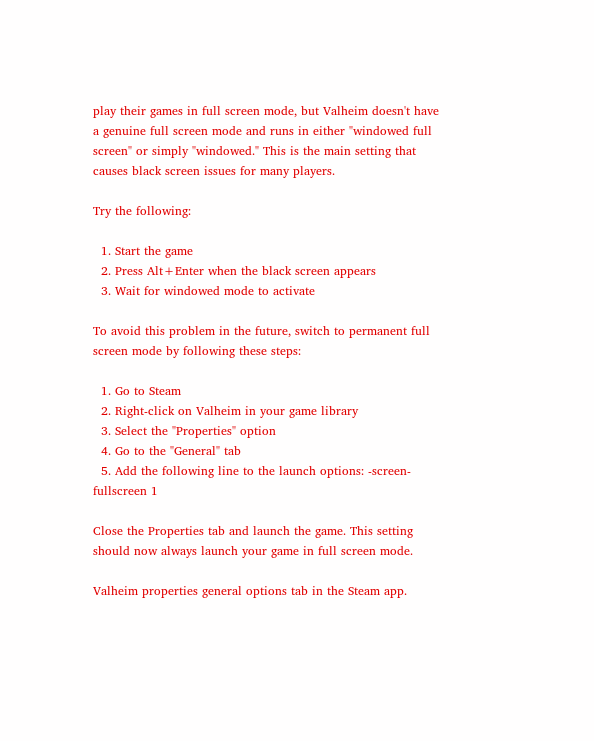play their games in full screen mode, but Valheim doesn't have a genuine full screen mode and runs in either "windowed full screen" or simply "windowed." This is the main setting that causes black screen issues for many players.

Try the following:

  1. Start the game
  2. Press Alt+Enter when the black screen appears
  3. Wait for windowed mode to activate

To avoid this problem in the future, switch to permanent full screen mode by following these steps:

  1. Go to Steam
  2. Right-click on Valheim in your game library
  3. Select the "Properties" option
  4. Go to the "General" tab
  5. Add the following line to the launch options: -screen-fullscreen 1

Close the Properties tab and launch the game. This setting should now always launch your game in full screen mode.

Valheim properties general options tab in the Steam app.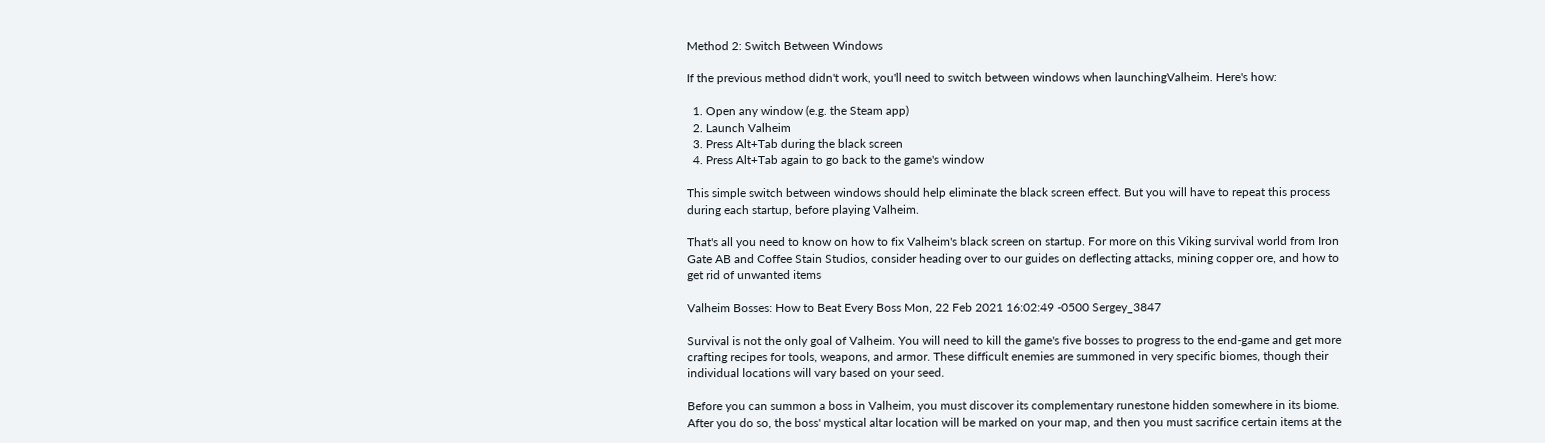Method 2: Switch Between Windows

If the previous method didn't work, you'll need to switch between windows when launchingValheim. Here's how:

  1. Open any window (e.g. the Steam app)
  2. Launch Valheim
  3. Press Alt+Tab during the black screen
  4. Press Alt+Tab again to go back to the game's window

This simple switch between windows should help eliminate the black screen effect. But you will have to repeat this process during each startup, before playing Valheim.

That's all you need to know on how to fix Valheim's black screen on startup. For more on this Viking survival world from Iron Gate AB and Coffee Stain Studios, consider heading over to our guides on deflecting attacks, mining copper ore, and how to get rid of unwanted items

Valheim Bosses: How to Beat Every Boss Mon, 22 Feb 2021 16:02:49 -0500 Sergey_3847

Survival is not the only goal of Valheim. You will need to kill the game's five bosses to progress to the end-game and get more crafting recipes for tools, weapons, and armor. These difficult enemies are summoned in very specific biomes, though their individual locations will vary based on your seed.

Before you can summon a boss in Valheim, you must discover its complementary runestone hidden somewhere in its biome. After you do so, the boss' mystical altar location will be marked on your map, and then you must sacrifice certain items at the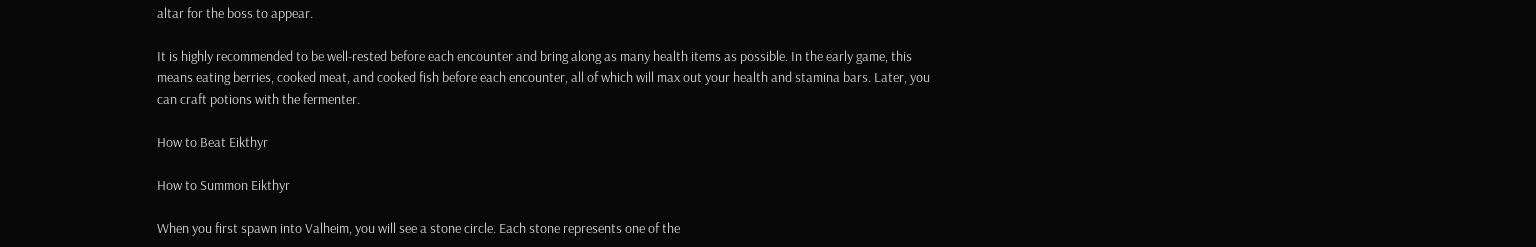altar for the boss to appear.

It is highly recommended to be well-rested before each encounter and bring along as many health items as possible. In the early game, this means eating berries, cooked meat, and cooked fish before each encounter, all of which will max out your health and stamina bars. Later, you can craft potions with the fermenter.

How to Beat Eikthyr

How to Summon Eikthyr

When you first spawn into Valheim, you will see a stone circle. Each stone represents one of the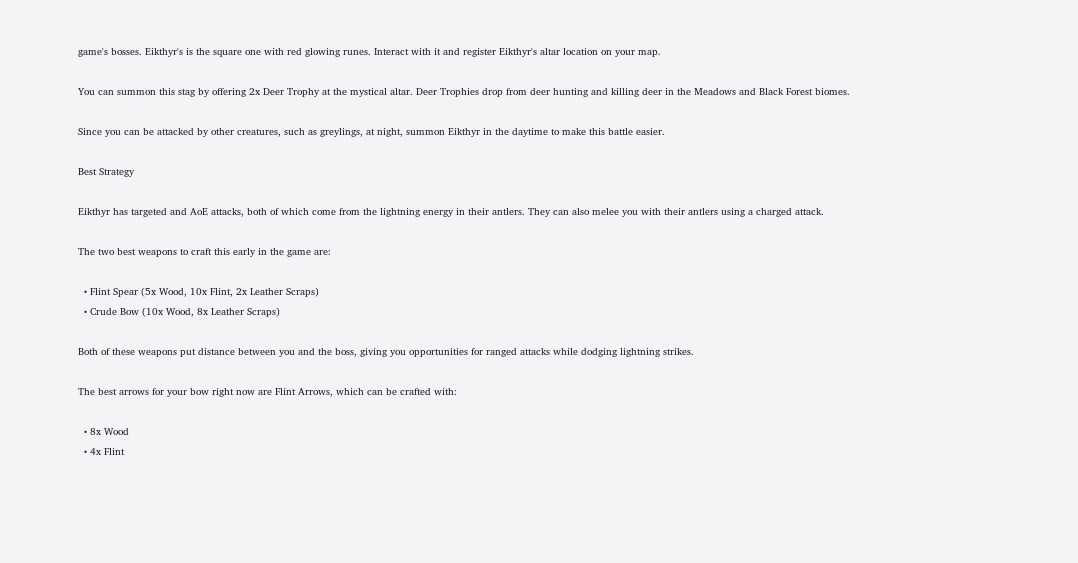game's bosses. Eikthyr's is the square one with red glowing runes. Interact with it and register Eikthyr's altar location on your map.

You can summon this stag by offering 2x Deer Trophy at the mystical altar. Deer Trophies drop from deer hunting and killing deer in the Meadows and Black Forest biomes.

Since you can be attacked by other creatures, such as greylings, at night, summon Eikthyr in the daytime to make this battle easier.

Best Strategy

Eikthyr has targeted and AoE attacks, both of which come from the lightning energy in their antlers. They can also melee you with their antlers using a charged attack.

The two best weapons to craft this early in the game are:

  • Flint Spear (5x Wood, 10x Flint, 2x Leather Scraps)
  • Crude Bow (10x Wood, 8x Leather Scraps)

Both of these weapons put distance between you and the boss, giving you opportunities for ranged attacks while dodging lightning strikes.

The best arrows for your bow right now are Flint Arrows, which can be crafted with:

  • 8x Wood
  • 4x Flint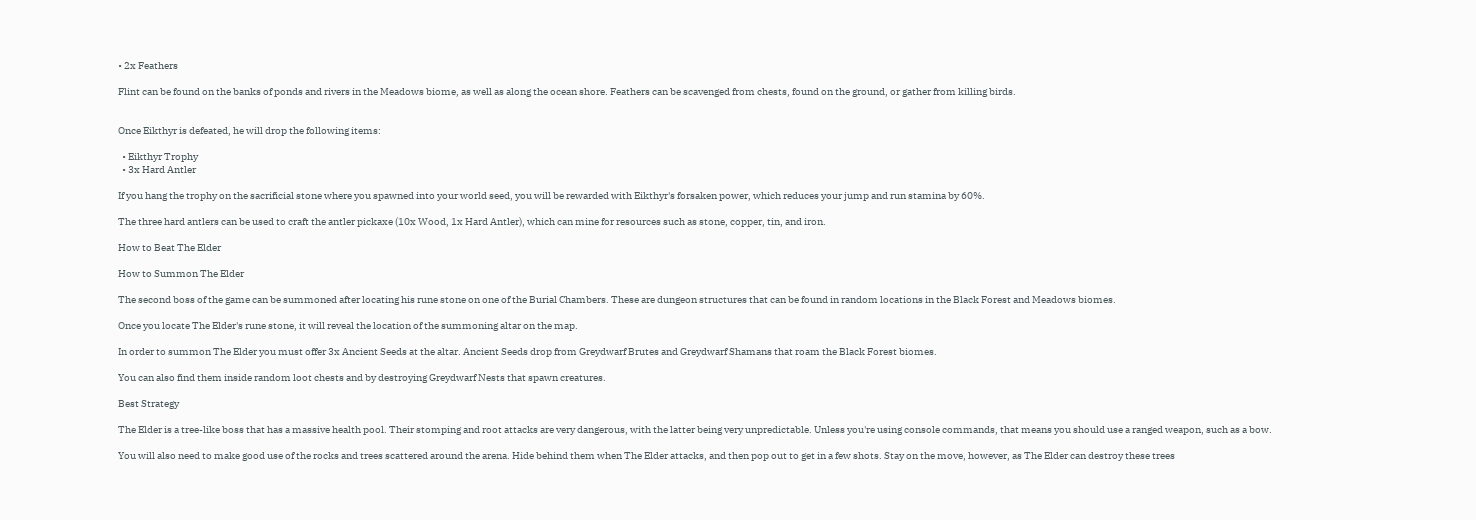• 2x Feathers

Flint can be found on the banks of ponds and rivers in the Meadows biome, as well as along the ocean shore. Feathers can be scavenged from chests, found on the ground, or gather from killing birds.


Once Eikthyr is defeated, he will drop the following items:

  • Eikthyr Trophy
  • 3x Hard Antler

If you hang the trophy on the sacrificial stone where you spawned into your world seed, you will be rewarded with Eikthyr's forsaken power, which reduces your jump and run stamina by 60%.

The three hard antlers can be used to craft the antler pickaxe (10x Wood, 1x Hard Antler), which can mine for resources such as stone, copper, tin, and iron.

How to Beat The Elder

How to Summon The Elder

The second boss of the game can be summoned after locating his rune stone on one of the Burial Chambers. These are dungeon structures that can be found in random locations in the Black Forest and Meadows biomes.

Once you locate The Elder's rune stone, it will reveal the location of the summoning altar on the map.

In order to summon The Elder you must offer 3x Ancient Seeds at the altar. Ancient Seeds drop from Greydwarf Brutes and Greydwarf Shamans that roam the Black Forest biomes.

You can also find them inside random loot chests and by destroying Greydwarf Nests that spawn creatures.

Best Strategy

The Elder is a tree-like boss that has a massive health pool. Their stomping and root attacks are very dangerous, with the latter being very unpredictable. Unless you're using console commands, that means you should use a ranged weapon, such as a bow.

You will also need to make good use of the rocks and trees scattered around the arena. Hide behind them when The Elder attacks, and then pop out to get in a few shots. Stay on the move, however, as The Elder can destroy these trees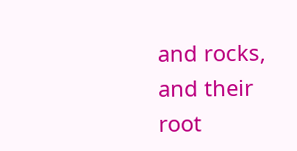and rocks, and their root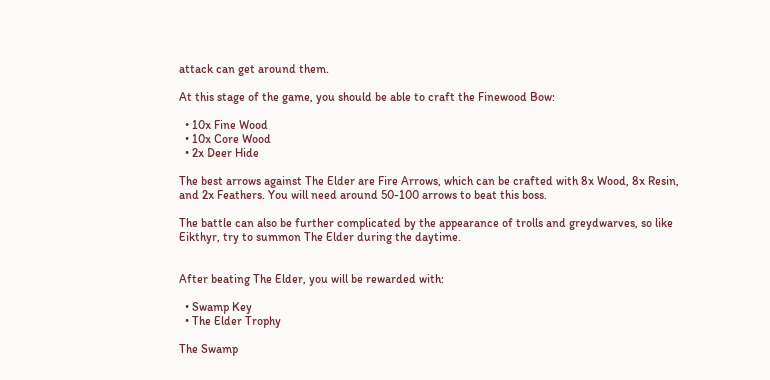attack can get around them.

At this stage of the game, you should be able to craft the Finewood Bow:

  • 10x Fine Wood
  • 10x Core Wood
  • 2x Deer Hide

The best arrows against The Elder are Fire Arrows, which can be crafted with 8x Wood, 8x Resin, and 2x Feathers. You will need around 50-100 arrows to beat this boss.

The battle can also be further complicated by the appearance of trolls and greydwarves, so like Eikthyr, try to summon The Elder during the daytime.


After beating The Elder, you will be rewarded with:

  • Swamp Key
  • The Elder Trophy

The Swamp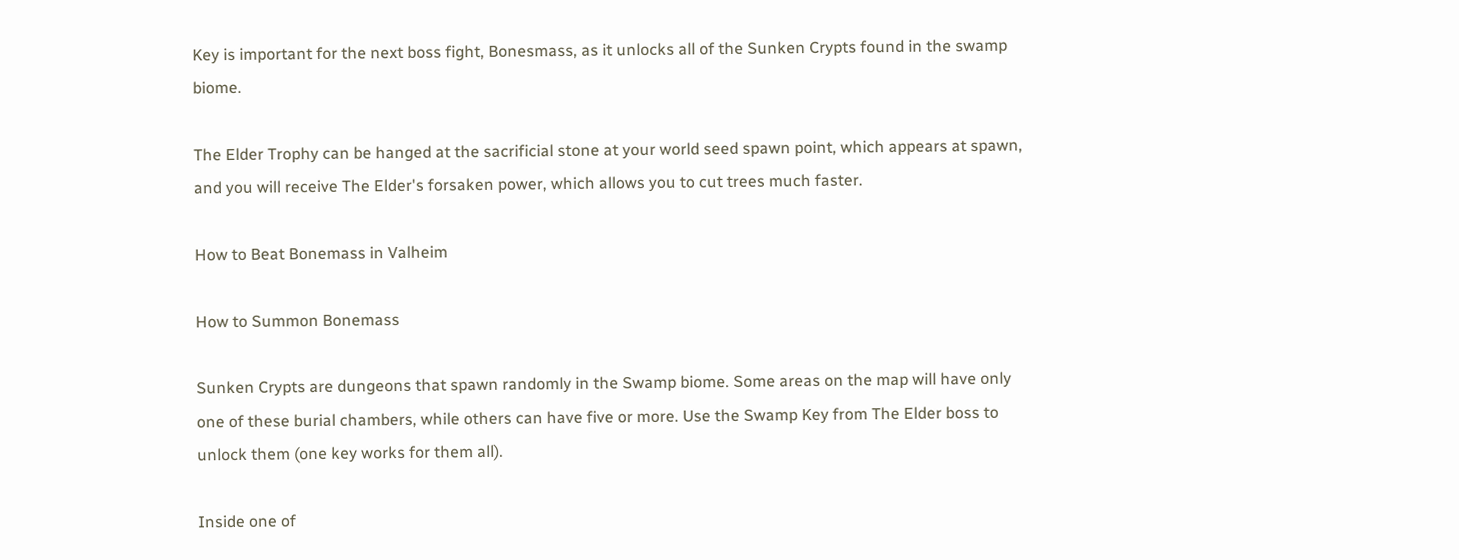Key is important for the next boss fight, Bonesmass, as it unlocks all of the Sunken Crypts found in the swamp biome.

The Elder Trophy can be hanged at the sacrificial stone at your world seed spawn point, which appears at spawn, and you will receive The Elder's forsaken power, which allows you to cut trees much faster.

How to Beat Bonemass in Valheim

How to Summon Bonemass

Sunken Crypts are dungeons that spawn randomly in the Swamp biome. Some areas on the map will have only one of these burial chambers, while others can have five or more. Use the Swamp Key from The Elder boss to unlock them (one key works for them all).

Inside one of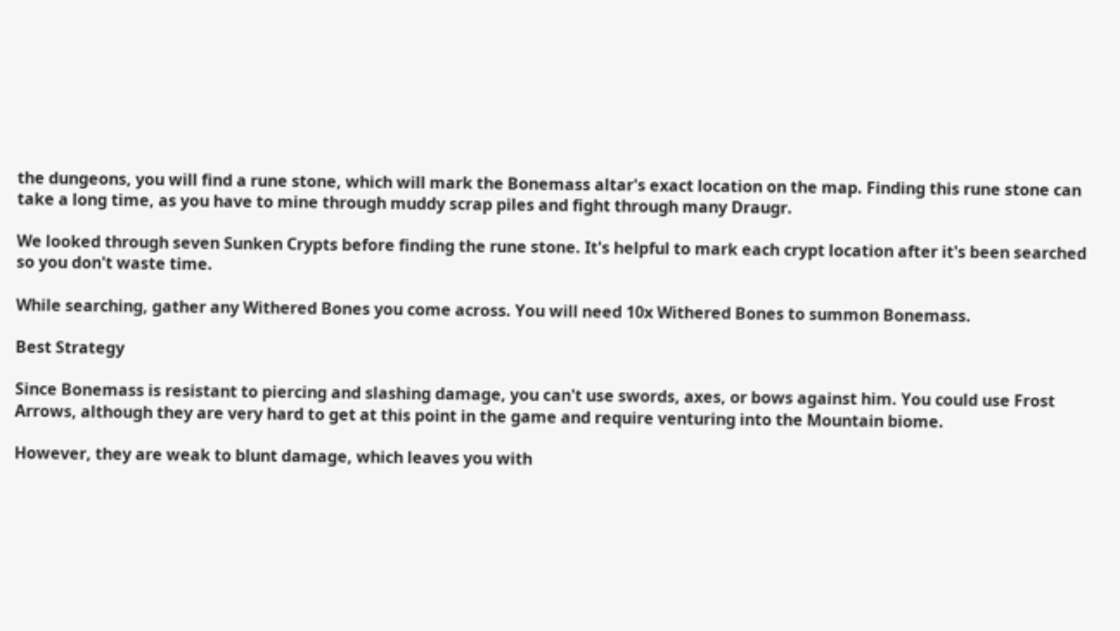the dungeons, you will find a rune stone, which will mark the Bonemass altar's exact location on the map. Finding this rune stone can take a long time, as you have to mine through muddy scrap piles and fight through many Draugr.

We looked through seven Sunken Crypts before finding the rune stone. It's helpful to mark each crypt location after it's been searched so you don't waste time.

While searching, gather any Withered Bones you come across. You will need 10x Withered Bones to summon Bonemass.

Best Strategy

Since Bonemass is resistant to piercing and slashing damage, you can't use swords, axes, or bows against him. You could use Frost Arrows, although they are very hard to get at this point in the game and require venturing into the Mountain biome.

However, they are weak to blunt damage, which leaves you with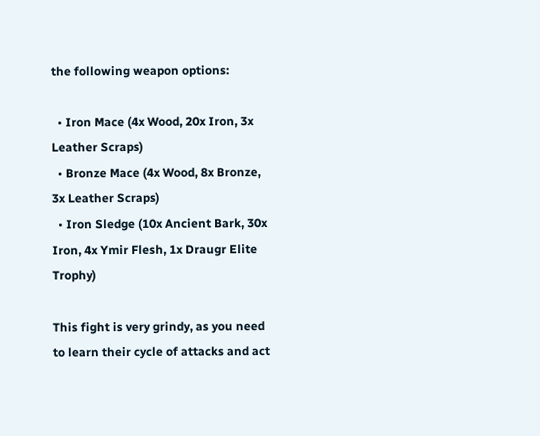the following weapon options:

  • Iron Mace (4x Wood, 20x Iron, 3x Leather Scraps)
  • Bronze Mace (4x Wood, 8x Bronze, 3x Leather Scraps)
  • Iron Sledge (10x Ancient Bark, 30x Iron, 4x Ymir Flesh, 1x Draugr Elite Trophy)

This fight is very grindy, as you need to learn their cycle of attacks and act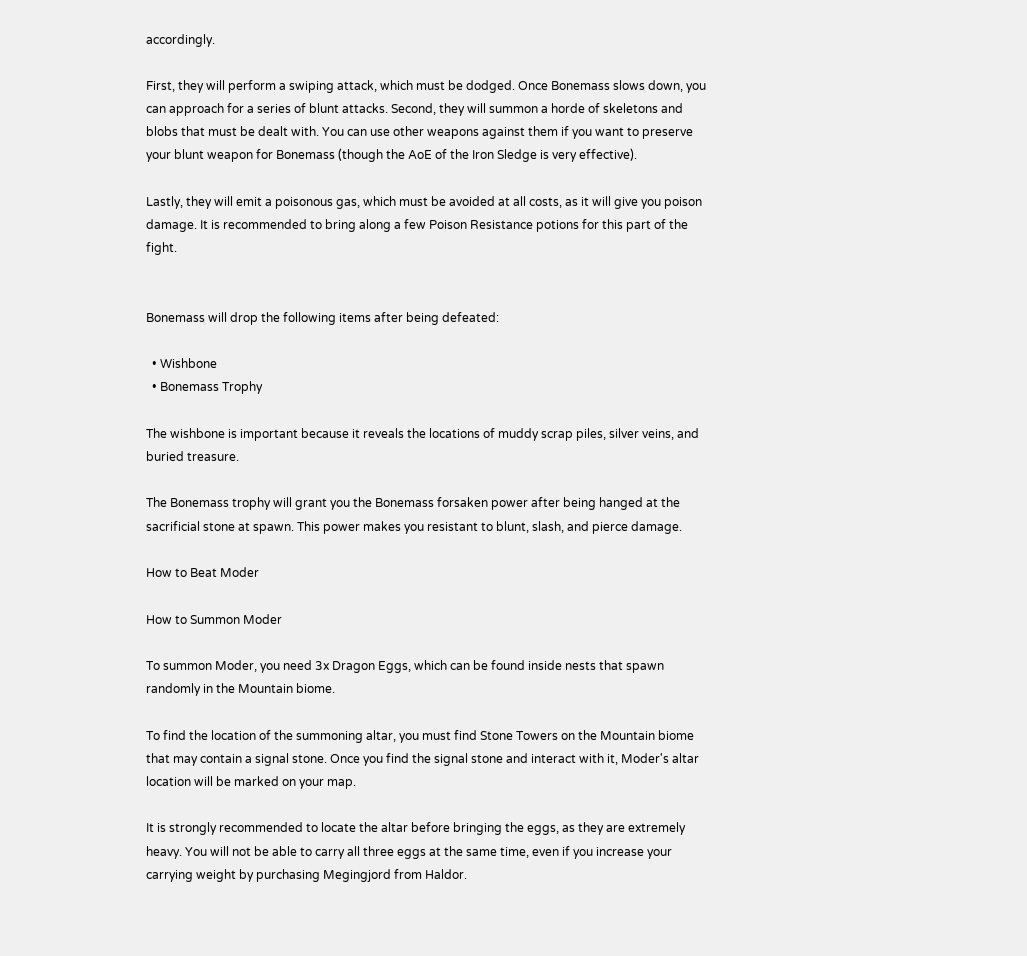accordingly.

First, they will perform a swiping attack, which must be dodged. Once Bonemass slows down, you can approach for a series of blunt attacks. Second, they will summon a horde of skeletons and blobs that must be dealt with. You can use other weapons against them if you want to preserve your blunt weapon for Bonemass (though the AoE of the Iron Sledge is very effective).

Lastly, they will emit a poisonous gas, which must be avoided at all costs, as it will give you poison damage. It is recommended to bring along a few Poison Resistance potions for this part of the fight.


Bonemass will drop the following items after being defeated:

  • Wishbone
  • Bonemass Trophy

The wishbone is important because it reveals the locations of muddy scrap piles, silver veins, and buried treasure.

The Bonemass trophy will grant you the Bonemass forsaken power after being hanged at the sacrificial stone at spawn. This power makes you resistant to blunt, slash, and pierce damage.

How to Beat Moder

How to Summon Moder

To summon Moder, you need 3x Dragon Eggs, which can be found inside nests that spawn randomly in the Mountain biome.

To find the location of the summoning altar, you must find Stone Towers on the Mountain biome that may contain a signal stone. Once you find the signal stone and interact with it, Moder's altar location will be marked on your map.

It is strongly recommended to locate the altar before bringing the eggs, as they are extremely heavy. You will not be able to carry all three eggs at the same time, even if you increase your carrying weight by purchasing Megingjord from Haldor.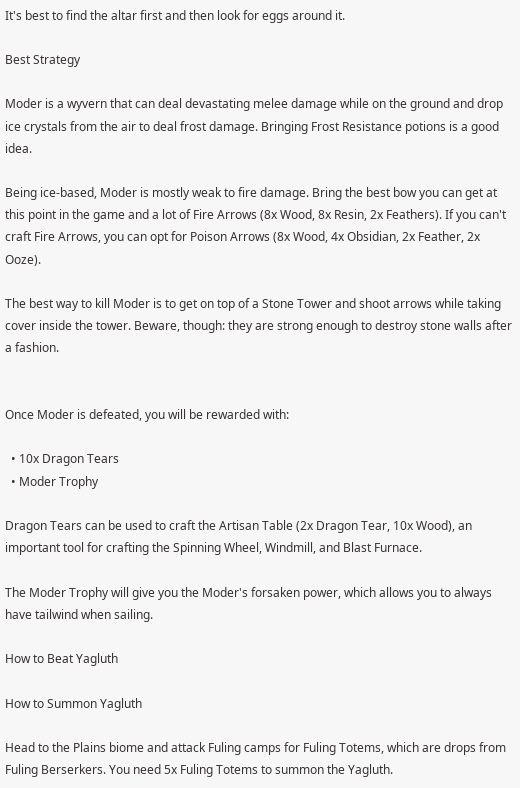It's best to find the altar first and then look for eggs around it.

Best Strategy

Moder is a wyvern that can deal devastating melee damage while on the ground and drop ice crystals from the air to deal frost damage. Bringing Frost Resistance potions is a good idea.

Being ice-based, Moder is mostly weak to fire damage. Bring the best bow you can get at this point in the game and a lot of Fire Arrows (8x Wood, 8x Resin, 2x Feathers). If you can't craft Fire Arrows, you can opt for Poison Arrows (8x Wood, 4x Obsidian, 2x Feather, 2x Ooze).

The best way to kill Moder is to get on top of a Stone Tower and shoot arrows while taking cover inside the tower. Beware, though: they are strong enough to destroy stone walls after a fashion.


Once Moder is defeated, you will be rewarded with:

  • 10x Dragon Tears
  • Moder Trophy

Dragon Tears can be used to craft the Artisan Table (2x Dragon Tear, 10x Wood), an important tool for crafting the Spinning Wheel, Windmill, and Blast Furnace.

The Moder Trophy will give you the Moder's forsaken power, which allows you to always have tailwind when sailing.

How to Beat Yagluth

How to Summon Yagluth

Head to the Plains biome and attack Fuling camps for Fuling Totems, which are drops from Fuling Berserkers. You need 5x Fuling Totems to summon the Yagluth.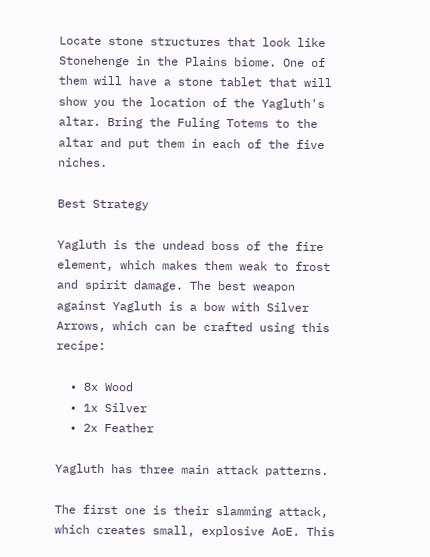Locate stone structures that look like Stonehenge in the Plains biome. One of them will have a stone tablet that will show you the location of the Yagluth's altar. Bring the Fuling Totems to the altar and put them in each of the five niches.

Best Strategy

Yagluth is the undead boss of the fire element, which makes them weak to frost and spirit damage. The best weapon against Yagluth is a bow with Silver Arrows, which can be crafted using this recipe:

  • 8x Wood
  • 1x Silver
  • 2x Feather

Yagluth has three main attack patterns.

The first one is their slamming attack, which creates small, explosive AoE. This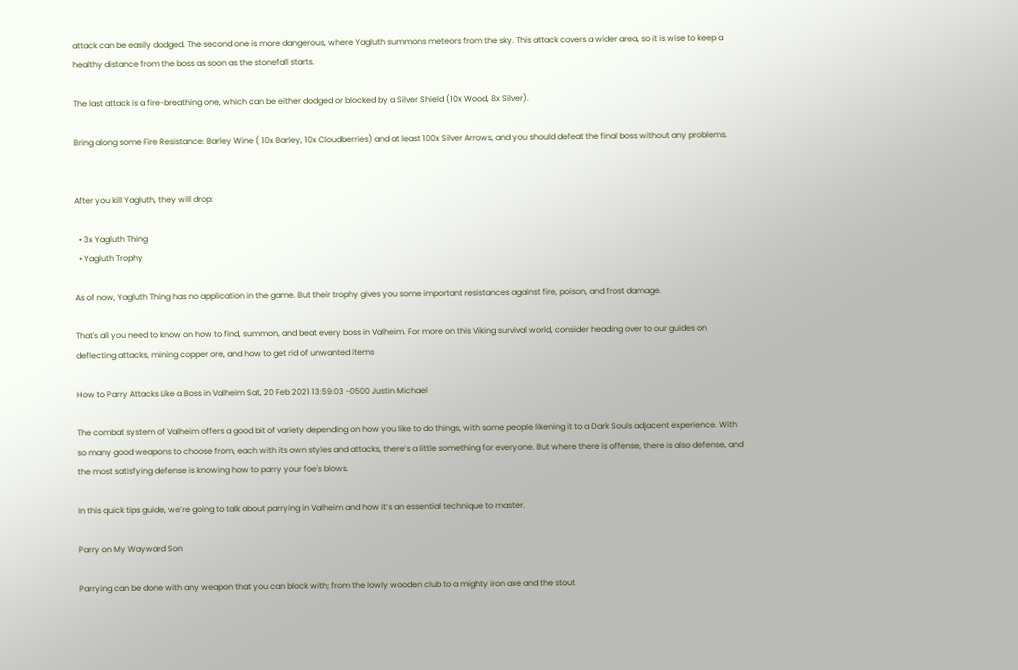attack can be easily dodged. The second one is more dangerous, where Yagluth summons meteors from the sky. This attack covers a wider area, so it is wise to keep a healthy distance from the boss as soon as the stonefall starts.

The last attack is a fire-breathing one, which can be either dodged or blocked by a Silver Shield (10x Wood, 8x Silver).

Bring along some Fire Resistance: Barley Wine ( 10x Barley, 10x Cloudberries) and at least 100x Silver Arrows, and you should defeat the final boss without any problems.


After you kill Yagluth, they will drop:

  • 3x Yagluth Thing
  • Yagluth Trophy

As of now, Yagluth Thing has no application in the game. But their trophy gives you some important resistances against fire, poison, and frost damage.

That's all you need to know on how to find, summon, and beat every boss in Valheim. For more on this Viking survival world, consider heading over to our guides on deflecting attacks, mining copper ore, and how to get rid of unwanted items

How to Parry Attacks Like a Boss in Valheim Sat, 20 Feb 2021 13:59:03 -0500 Justin Michael

The combat system of Valheim offers a good bit of variety depending on how you like to do things, with some people likening it to a Dark Souls adjacent experience. With so many good weapons to choose from, each with its own styles and attacks, there’s a little something for everyone. But where there is offense, there is also defense, and the most satisfying defense is knowing how to parry your foe's blows.

In this quick tips guide, we’re going to talk about parrying in Valheim and how it’s an essential technique to master.

Parry on My Wayward Son

Parrying can be done with any weapon that you can block with; from the lowly wooden club to a mighty iron axe and the stout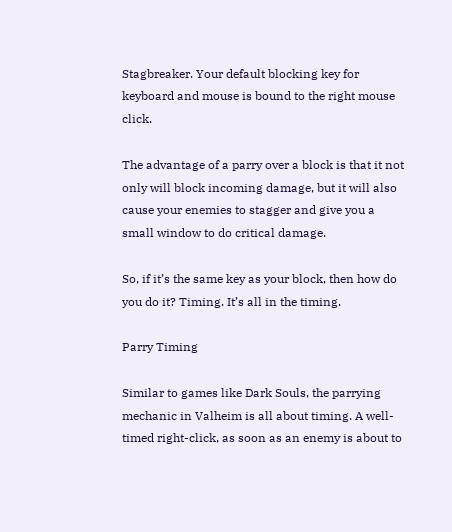Stagbreaker. Your default blocking key for keyboard and mouse is bound to the right mouse click.

The advantage of a parry over a block is that it not only will block incoming damage, but it will also cause your enemies to stagger and give you a small window to do critical damage.

So, if it’s the same key as your block, then how do you do it? Timing. It’s all in the timing.

Parry Timing

Similar to games like Dark Souls, the parrying mechanic in Valheim is all about timing. A well-timed right-click, as soon as an enemy is about to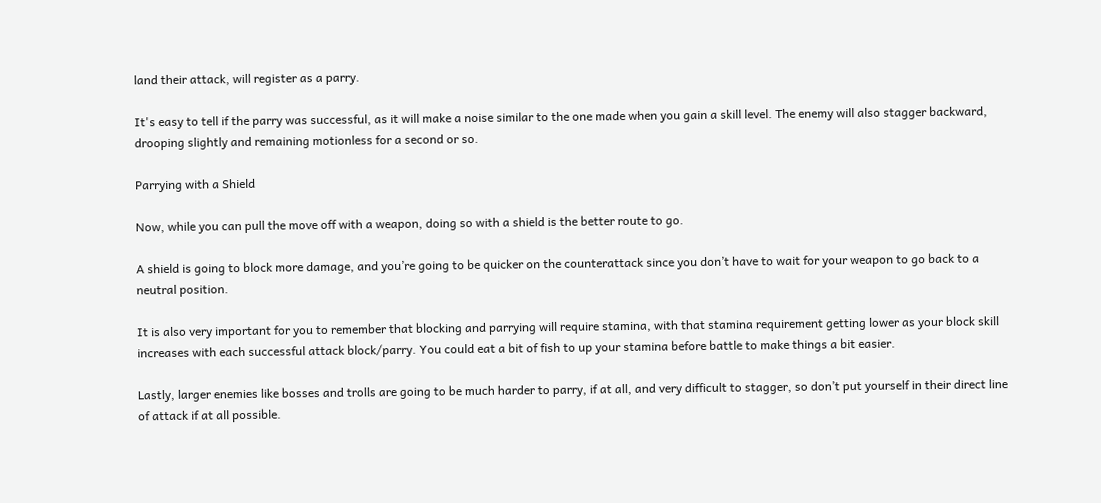land their attack, will register as a parry.

It's easy to tell if the parry was successful, as it will make a noise similar to the one made when you gain a skill level. The enemy will also stagger backward,  drooping slightly and remaining motionless for a second or so.

Parrying with a Shield

Now, while you can pull the move off with a weapon, doing so with a shield is the better route to go.

A shield is going to block more damage, and you’re going to be quicker on the counterattack since you don’t have to wait for your weapon to go back to a neutral position.

It is also very important for you to remember that blocking and parrying will require stamina, with that stamina requirement getting lower as your block skill increases with each successful attack block/parry. You could eat a bit of fish to up your stamina before battle to make things a bit easier.

Lastly, larger enemies like bosses and trolls are going to be much harder to parry, if at all, and very difficult to stagger, so don’t put yourself in their direct line of attack if at all possible.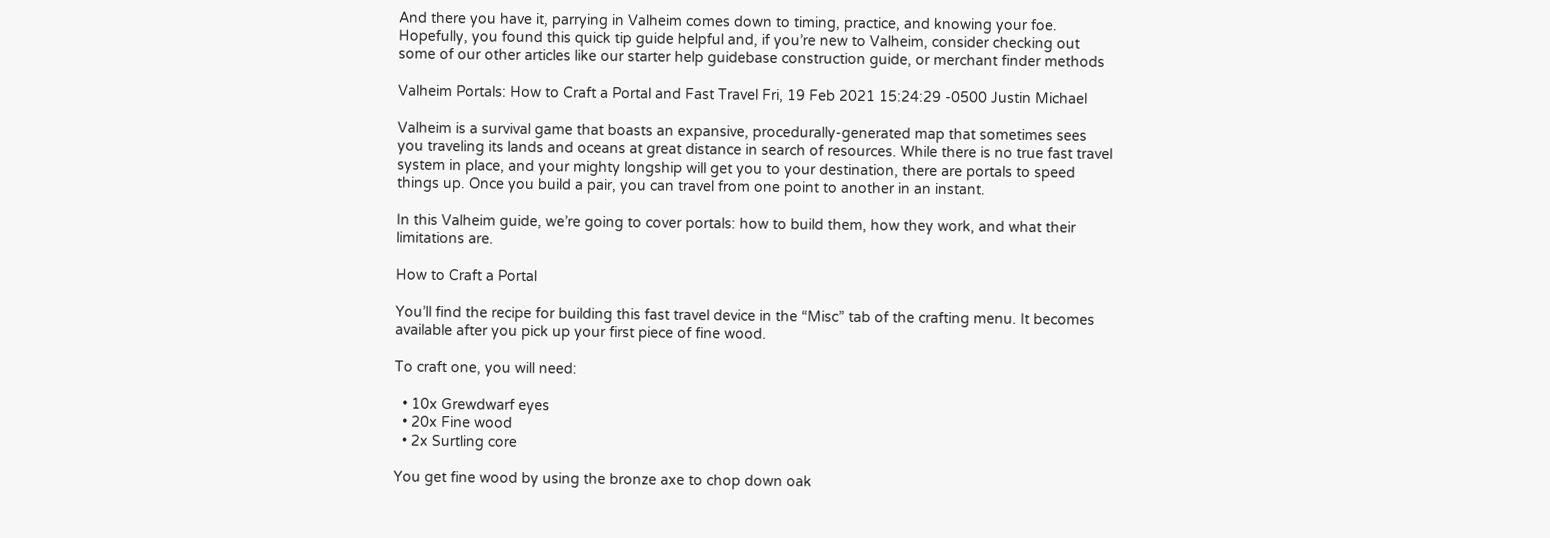And there you have it, parrying in Valheim comes down to timing, practice, and knowing your foe. Hopefully, you found this quick tip guide helpful and, if you’re new to Valheim, consider checking out some of our other articles like our starter help guidebase construction guide, or merchant finder methods

Valheim Portals: How to Craft a Portal and Fast Travel Fri, 19 Feb 2021 15:24:29 -0500 Justin Michael

Valheim is a survival game that boasts an expansive, procedurally-generated map that sometimes sees you traveling its lands and oceans at great distance in search of resources. While there is no true fast travel system in place, and your mighty longship will get you to your destination, there are portals to speed things up. Once you build a pair, you can travel from one point to another in an instant.

In this Valheim guide, we’re going to cover portals: how to build them, how they work, and what their limitations are.

How to Craft a Portal

You’ll find the recipe for building this fast travel device in the “Misc” tab of the crafting menu. It becomes available after you pick up your first piece of fine wood.

To craft one, you will need:

  • 10x Grewdwarf eyes
  • 20x Fine wood
  • 2x Surtling core

You get fine wood by using the bronze axe to chop down oak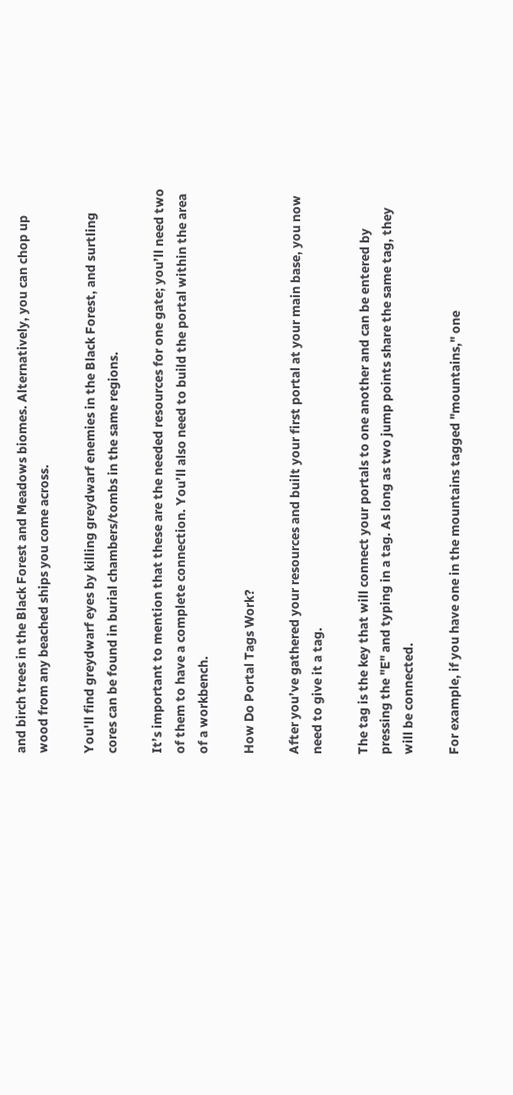and birch trees in the Black Forest and Meadows biomes. Alternatively, you can chop up wood from any beached ships you come across.

You'll find greydwarf eyes by killing greydwarf enemies in the Black Forest, and surtling cores can be found in burial chambers/tombs in the same regions.

It’s important to mention that these are the needed resources for one gate; you’ll need two of them to have a complete connection. You’ll also need to build the portal within the area of a workbench.

How Do Portal Tags Work?

After you’ve gathered your resources and built your first portal at your main base, you now need to give it a tag.

The tag is the key that will connect your portals to one another and can be entered by pressing the "E" and typing in a tag. As long as two jump points share the same tag, they will be connected.

For example, if you have one in the mountains tagged "mountains," one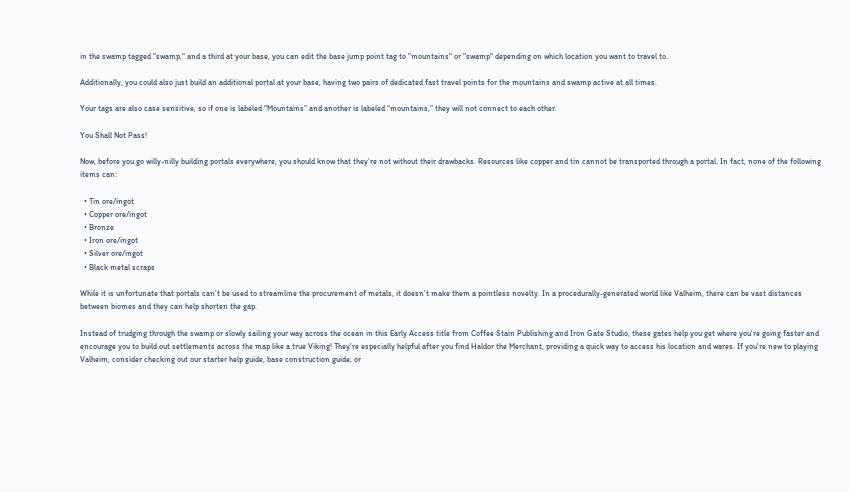in the swamp tagged "swamp," and a third at your base, you can edit the base jump point tag to "mountains" or "swamp" depending on which location you want to travel to.

Additionally, you could also just build an additional portal at your base, having two pairs of dedicated fast travel points for the mountains and swamp active at all times.

Your tags are also case sensitive, so if one is labeled “Mountains” and another is labeled “mountains,” they will not connect to each other.

You Shall Not Pass!

Now, before you go willy-nilly building portals everywhere, you should know that they’re not without their drawbacks. Resources like copper and tin cannot be transported through a portal. In fact, none of the following items can:

  • Tin ore/ingot
  • Copper ore/ingot
  • Bronze
  • Iron ore/ingot
  • Silver ore/ingot
  • Black metal scraps

While it is unfortunate that portals can’t be used to streamline the procurement of metals, it doesn’t make them a pointless novelty. In a procedurally-generated world like Valheim, there can be vast distances between biomes and they can help shorten the gap.

Instead of trudging through the swamp or slowly sailing your way across the ocean in this Early Access title from Coffee Stain Publishing and Iron Gate Studio, these gates help you get where you're going faster and encourage you to build out settlements across the map like a true Viking! They're especially helpful after you find Haldor the Merchant, providing a quick way to access his location and wares. If you're new to playing Valheim, consider checking out our starter help guide, base construction guide, or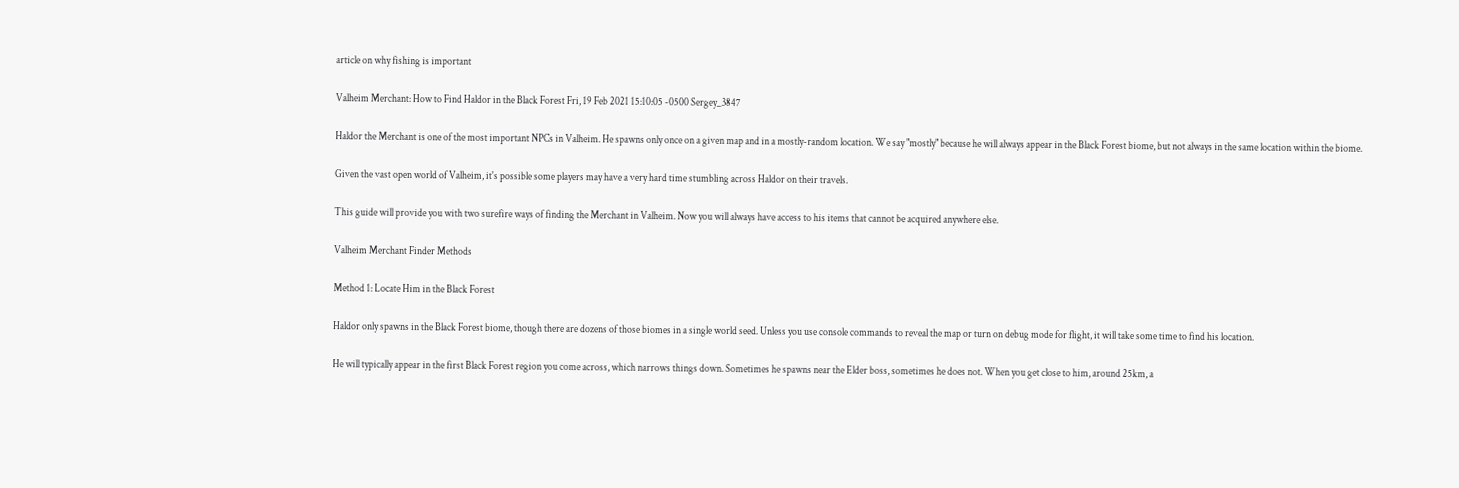article on why fishing is important

Valheim Merchant: How to Find Haldor in the Black Forest Fri, 19 Feb 2021 15:10:05 -0500 Sergey_3847

Haldor the Merchant is one of the most important NPCs in Valheim. He spawns only once on a given map and in a mostly-random location. We say "mostly" because he will always appear in the Black Forest biome, but not always in the same location within the biome.

Given the vast open world of Valheim, it's possible some players may have a very hard time stumbling across Haldor on their travels.

This guide will provide you with two surefire ways of finding the Merchant in Valheim. Now you will always have access to his items that cannot be acquired anywhere else.

Valheim Merchant Finder Methods

Method 1: Locate Him in the Black Forest

Haldor only spawns in the Black Forest biome, though there are dozens of those biomes in a single world seed. Unless you use console commands to reveal the map or turn on debug mode for flight, it will take some time to find his location.

He will typically appear in the first Black Forest region you come across, which narrows things down. Sometimes he spawns near the Elder boss, sometimes he does not. When you get close to him, around 25km, a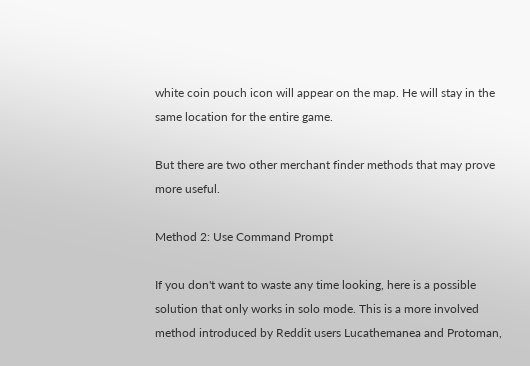white coin pouch icon will appear on the map. He will stay in the same location for the entire game.

But there are two other merchant finder methods that may prove more useful.

Method 2: Use Command Prompt

If you don't want to waste any time looking, here is a possible solution that only works in solo mode. This is a more involved method introduced by Reddit users Lucathemanea and Protoman,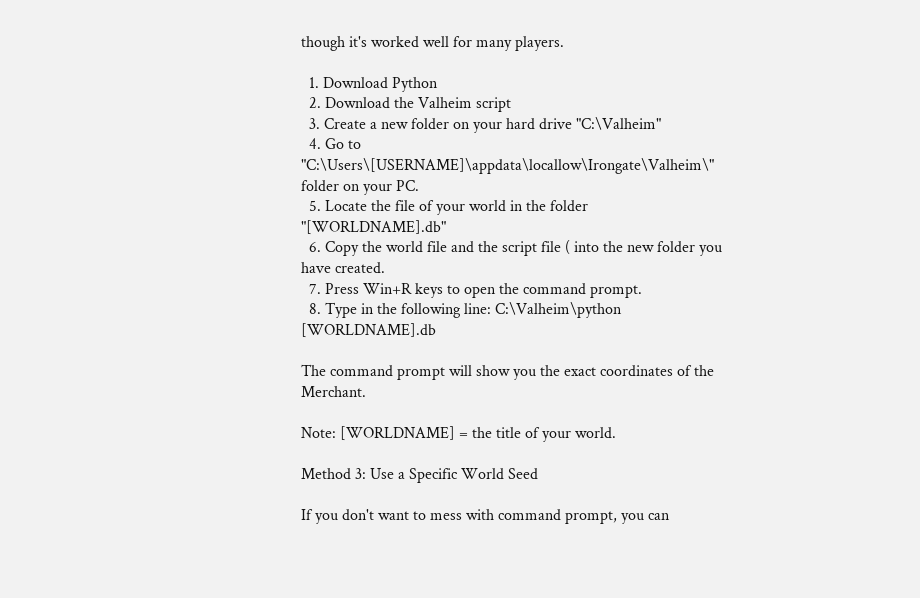though it's worked well for many players.

  1. Download Python
  2. Download the Valheim script
  3. Create a new folder on your hard drive "C:\Valheim"
  4. Go to "C:\Users\[USERNAME]\appdata\locallow\Irongate\Valheim\" folder on your PC.
  5. Locate the file of your world in the folder "[WORLDNAME].db"
  6. Copy the world file and the script file ( into the new folder you have created.
  7. Press Win+R keys to open the command prompt.
  8. Type in the following line: C:\Valheim\python [WORLDNAME].db

The command prompt will show you the exact coordinates of the Merchant.

Note: [WORLDNAME] = the title of your world.

Method 3: Use a Specific World Seed

If you don't want to mess with command prompt, you can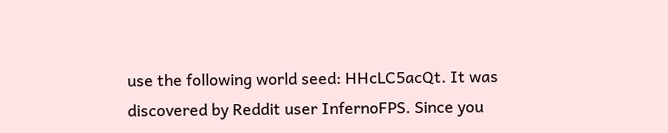use the following world seed: HHcLC5acQt. It was discovered by Reddit user InfernoFPS. Since you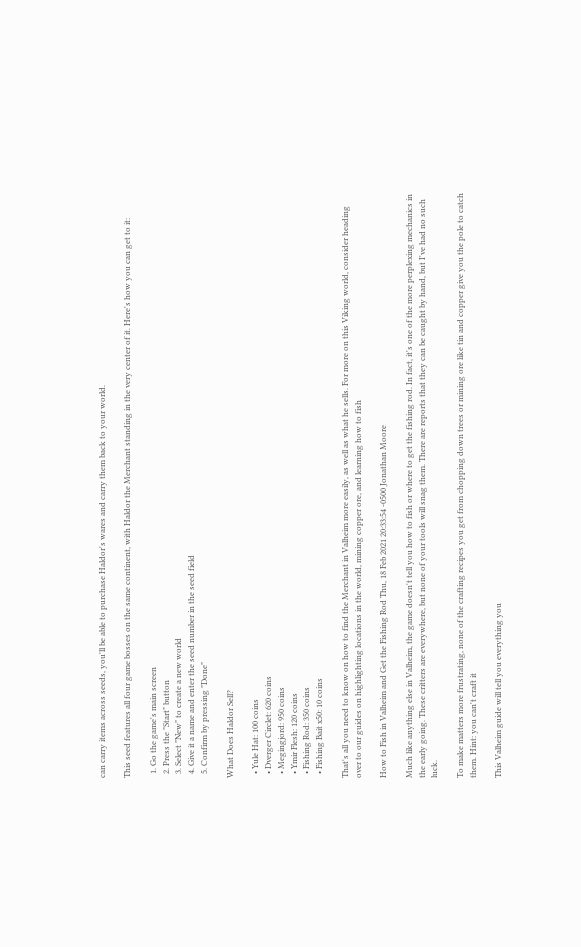can carry items across seeds, you'll be able to purchase Haldor's wares and carry them back to your world.

This seed features all four game bosses on the same continent, with Haldor the Merchant standing in the very center of it. Here's how you can get to it:

  1. Go the game's main screen
  2. Press the "Start" button
  3. Select "New" to create a new world
  4. Give it a name and enter the seed number in the seed field
  5. Confirm by pressing "Done"

What Does Haldor Sell?

  • Yule Hat: 100 coins
  • Dverger Circlet: 620 coins
  • Megingjord: 950 coins
  • Ymir Flesh: 120 coins
  • Fishing Rod: 350 coins
  • Fishing Bait x50: 10 coins

That's all you need to know on how to find the Merchant in Valheim more easily, as well as what he sells. For more on this Viking world, consider heading over to our guides on highlighting locations in the world, mining copper ore, and learning how to fish

How to Fish in Valheim and Get the Fishing Rod Thu, 18 Feb 2021 20:33:54 -0500 Jonathan Moore

Much like anything else in Valheim, the game doesn't tell you how to fish or where to get the fishing rod. In fact, it's one of the more perplexing mechanics in the early going. These critters are everywhere, but none of your tools will snag them. There are reports that they can be caught by hand, but I've had no such luck.

To make matters more frustrating, none of the crafting recipes you get from chopping down trees or mining ore like tin and copper give you the pole to catch them. Hint: you can't craft it

This Valheim guide will tell you everything you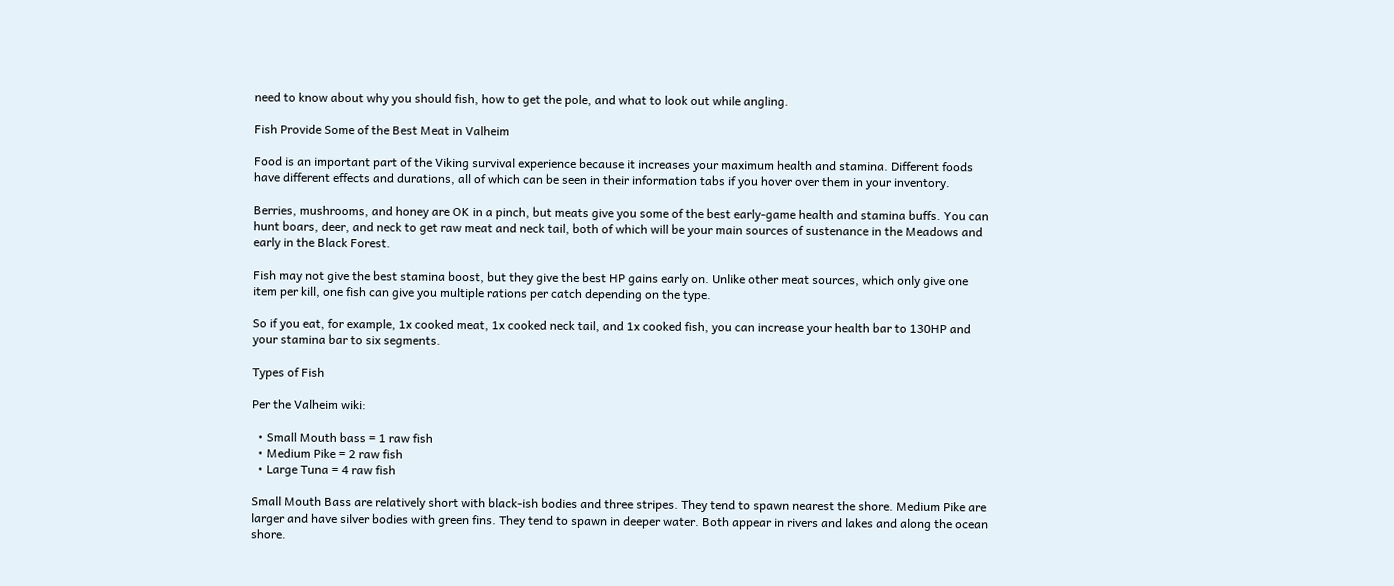need to know about why you should fish, how to get the pole, and what to look out while angling.

Fish Provide Some of the Best Meat in Valheim

Food is an important part of the Viking survival experience because it increases your maximum health and stamina. Different foods have different effects and durations, all of which can be seen in their information tabs if you hover over them in your inventory.

Berries, mushrooms, and honey are OK in a pinch, but meats give you some of the best early-game health and stamina buffs. You can hunt boars, deer, and neck to get raw meat and neck tail, both of which will be your main sources of sustenance in the Meadows and early in the Black Forest.

Fish may not give the best stamina boost, but they give the best HP gains early on. Unlike other meat sources, which only give one item per kill, one fish can give you multiple rations per catch depending on the type.

So if you eat, for example, 1x cooked meat, 1x cooked neck tail, and 1x cooked fish, you can increase your health bar to 130HP and your stamina bar to six segments.

Types of Fish

Per the Valheim wiki:

  • Small Mouth bass = 1 raw fish
  • Medium Pike = 2 raw fish
  • Large Tuna = 4 raw fish

Small Mouth Bass are relatively short with black-ish bodies and three stripes. They tend to spawn nearest the shore. Medium Pike are larger and have silver bodies with green fins. They tend to spawn in deeper water. Both appear in rivers and lakes and along the ocean shore.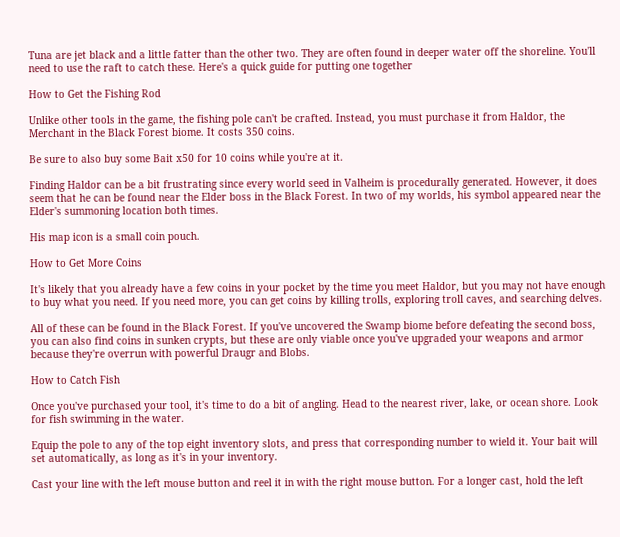Tuna are jet black and a little fatter than the other two. They are often found in deeper water off the shoreline. You'll need to use the raft to catch these. Here's a quick guide for putting one together

How to Get the Fishing Rod

Unlike other tools in the game, the fishing pole can't be crafted. Instead, you must purchase it from Haldor, the Merchant in the Black Forest biome. It costs 350 coins.

Be sure to also buy some Bait x50 for 10 coins while you're at it.

Finding Haldor can be a bit frustrating since every world seed in Valheim is procedurally generated. However, it does seem that he can be found near the Elder boss in the Black Forest. In two of my worlds, his symbol appeared near the Elder's summoning location both times.

His map icon is a small coin pouch.

How to Get More Coins

It's likely that you already have a few coins in your pocket by the time you meet Haldor, but you may not have enough to buy what you need. If you need more, you can get coins by killing trolls, exploring troll caves, and searching delves.

All of these can be found in the Black Forest. If you've uncovered the Swamp biome before defeating the second boss, you can also find coins in sunken crypts, but these are only viable once you've upgraded your weapons and armor because they're overrun with powerful Draugr and Blobs.

How to Catch Fish

Once you've purchased your tool, it's time to do a bit of angling. Head to the nearest river, lake, or ocean shore. Look for fish swimming in the water.

Equip the pole to any of the top eight inventory slots, and press that corresponding number to wield it. Your bait will set automatically, as long as it's in your inventory.

Cast your line with the left mouse button and reel it in with the right mouse button. For a longer cast, hold the left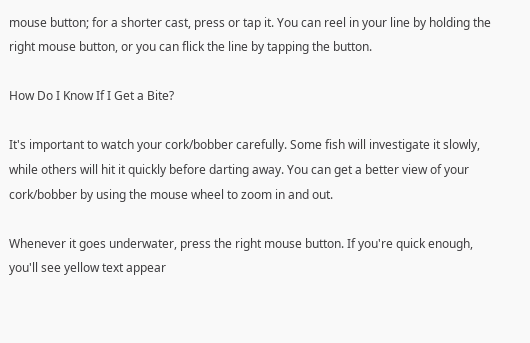mouse button; for a shorter cast, press or tap it. You can reel in your line by holding the right mouse button, or you can flick the line by tapping the button.

How Do I Know If I Get a Bite?

It's important to watch your cork/bobber carefully. Some fish will investigate it slowly, while others will hit it quickly before darting away. You can get a better view of your cork/bobber by using the mouse wheel to zoom in and out.

Whenever it goes underwater, press the right mouse button. If you're quick enough, you'll see yellow text appear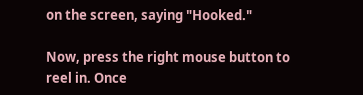on the screen, saying "Hooked."

Now, press the right mouse button to reel in. Once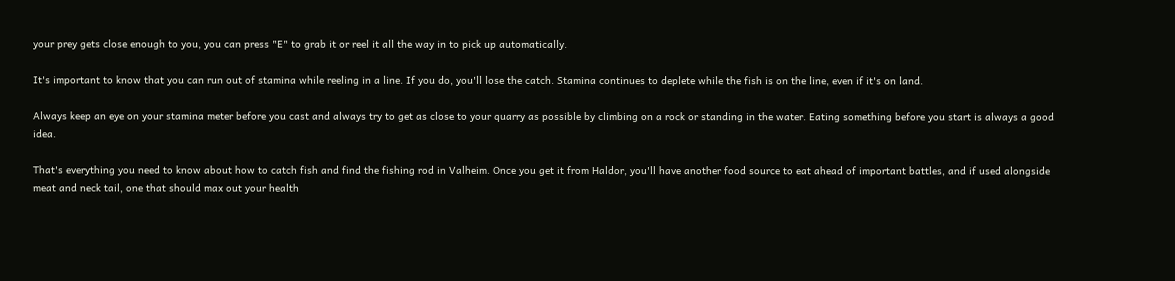your prey gets close enough to you, you can press "E" to grab it or reel it all the way in to pick up automatically.

It's important to know that you can run out of stamina while reeling in a line. If you do, you'll lose the catch. Stamina continues to deplete while the fish is on the line, even if it's on land.

Always keep an eye on your stamina meter before you cast and always try to get as close to your quarry as possible by climbing on a rock or standing in the water. Eating something before you start is always a good idea.

That's everything you need to know about how to catch fish and find the fishing rod in Valheim. Once you get it from Haldor, you'll have another food source to eat ahead of important battles, and if used alongside meat and neck tail, one that should max out your health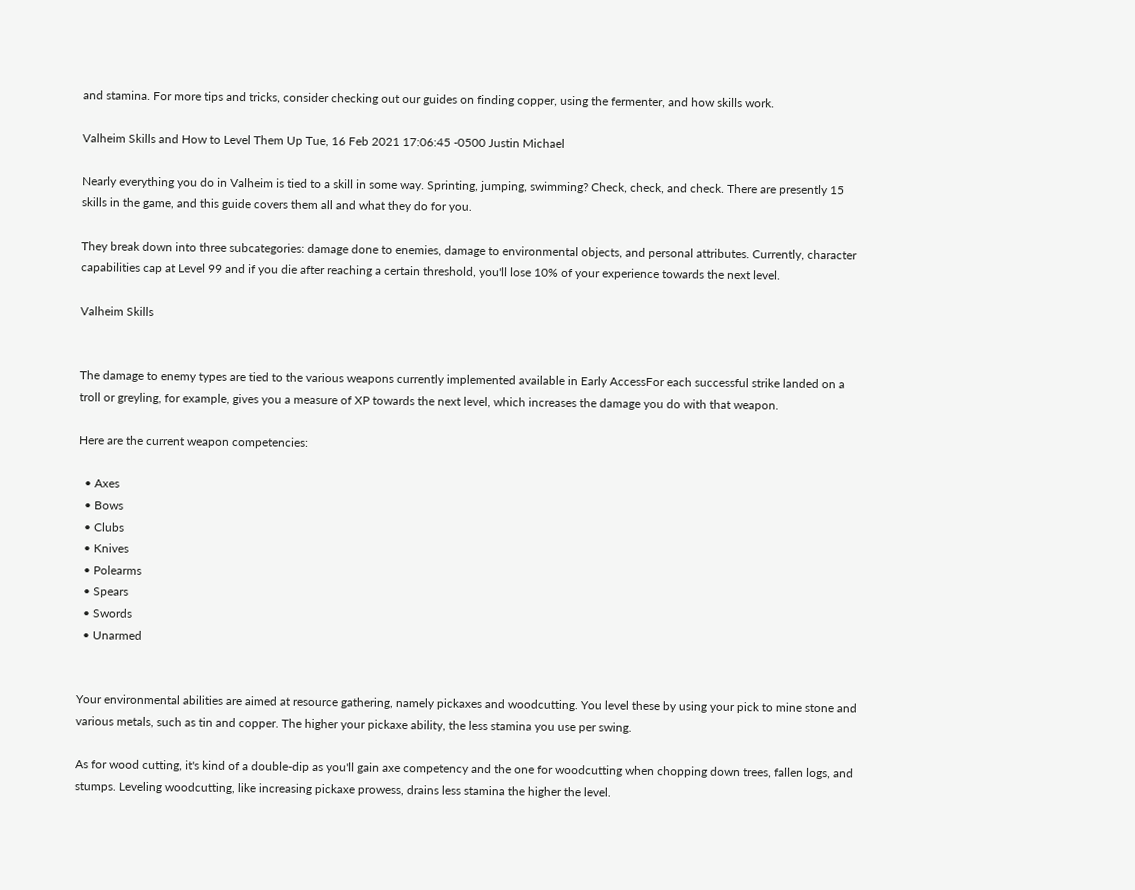and stamina. For more tips and tricks, consider checking out our guides on finding copper, using the fermenter, and how skills work.

Valheim Skills and How to Level Them Up Tue, 16 Feb 2021 17:06:45 -0500 Justin Michael

Nearly everything you do in Valheim is tied to a skill in some way. Sprinting, jumping, swimming? Check, check, and check. There are presently 15 skills in the game, and this guide covers them all and what they do for you.

They break down into three subcategories: damage done to enemies, damage to environmental objects, and personal attributes. Currently, character capabilities cap at Level 99 and if you die after reaching a certain threshold, you'll lose 10% of your experience towards the next level.

Valheim Skills


The damage to enemy types are tied to the various weapons currently implemented available in Early AccessFor each successful strike landed on a troll or greyling, for example, gives you a measure of XP towards the next level, which increases the damage you do with that weapon.

Here are the current weapon competencies:

  • Axes
  • Bows
  • Clubs
  • Knives
  • Polearms
  • Spears
  • Swords
  • Unarmed


Your environmental abilities are aimed at resource gathering, namely pickaxes and woodcutting. You level these by using your pick to mine stone and various metals, such as tin and copper. The higher your pickaxe ability, the less stamina you use per swing.

As for wood cutting, it's kind of a double-dip as you'll gain axe competency and the one for woodcutting when chopping down trees, fallen logs, and stumps. Leveling woodcutting, like increasing pickaxe prowess, drains less stamina the higher the level.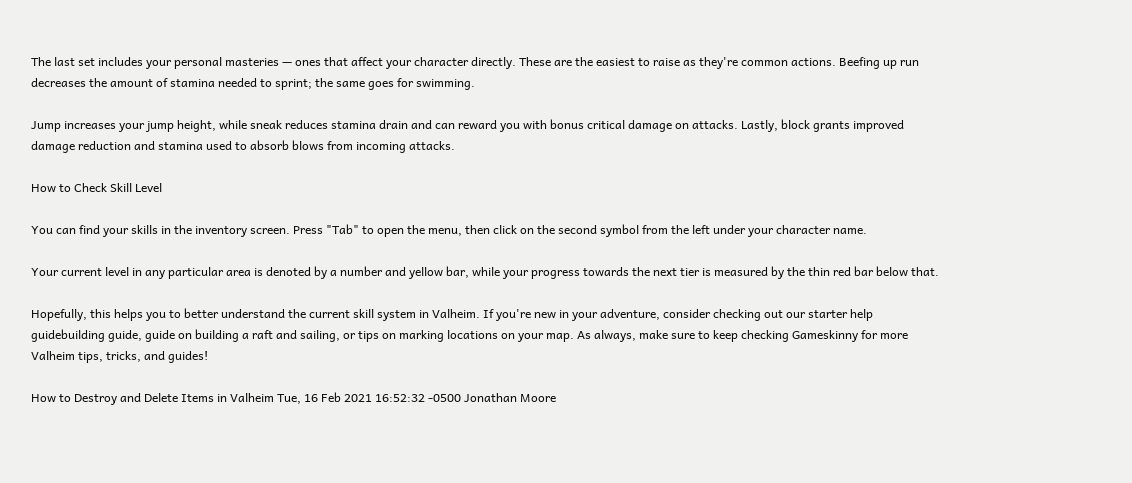The last set includes your personal masteries — ones that affect your character directly. These are the easiest to raise as they're common actions. Beefing up run decreases the amount of stamina needed to sprint; the same goes for swimming.

Jump increases your jump height, while sneak reduces stamina drain and can reward you with bonus critical damage on attacks. Lastly, block grants improved damage reduction and stamina used to absorb blows from incoming attacks.

How to Check Skill Level

You can find your skills in the inventory screen. Press "Tab" to open the menu, then click on the second symbol from the left under your character name.

Your current level in any particular area is denoted by a number and yellow bar, while your progress towards the next tier is measured by the thin red bar below that.

Hopefully, this helps you to better understand the current skill system in Valheim. If you're new in your adventure, consider checking out our starter help guidebuilding guide, guide on building a raft and sailing, or tips on marking locations on your map. As always, make sure to keep checking Gameskinny for more Valheim tips, tricks, and guides!

How to Destroy and Delete Items in Valheim Tue, 16 Feb 2021 16:52:32 -0500 Jonathan Moore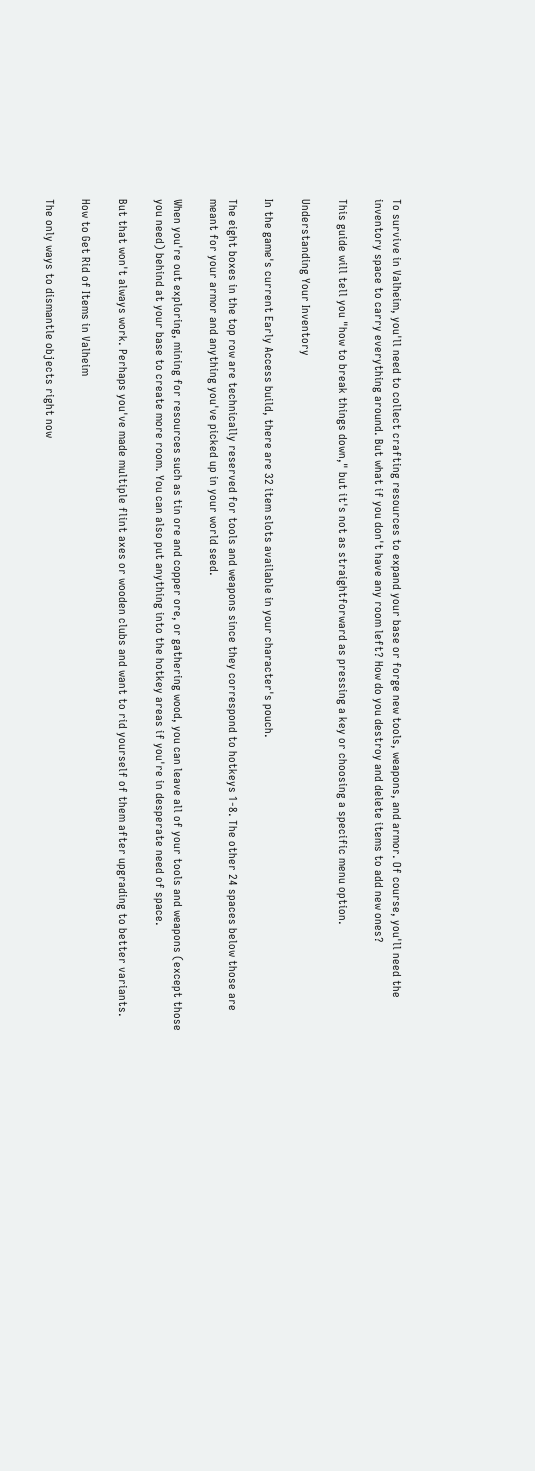To survive in Valheim, you'll need to collect crafting resources to expand your base or forge new tools, weapons, and armor. Of course, you'll need the inventory space to carry everything around. But what if you don't have any room left? How do you destroy and delete items to add new ones?

This guide will tell you "how to break things down," but it's not as straightforward as pressing a key or choosing a specific menu option.

Understanding Your Inventory

In the game's current Early Access build, there are 32 item slots available in your character's pouch.

The eight boxes in the top row are technically reserved for tools and weapons since they correspond to hotkeys 1-8. The other 24 spaces below those are meant for your armor and anything you've picked up in your world seed.

When you're out exploring, mining for resources such as tin ore and copper ore, or gathering wood, you can leave all of your tools and weapons (except those you need) behind at your base to create more room. You can also put anything into the hotkey areas if you're in desperate need of space.

But that won't always work. Perhaps you've made multiple flint axes or wooden clubs and want to rid yourself of them after upgrading to better variants.

How to Get Rid of Items in Valheim

The only ways to dismantle objects right now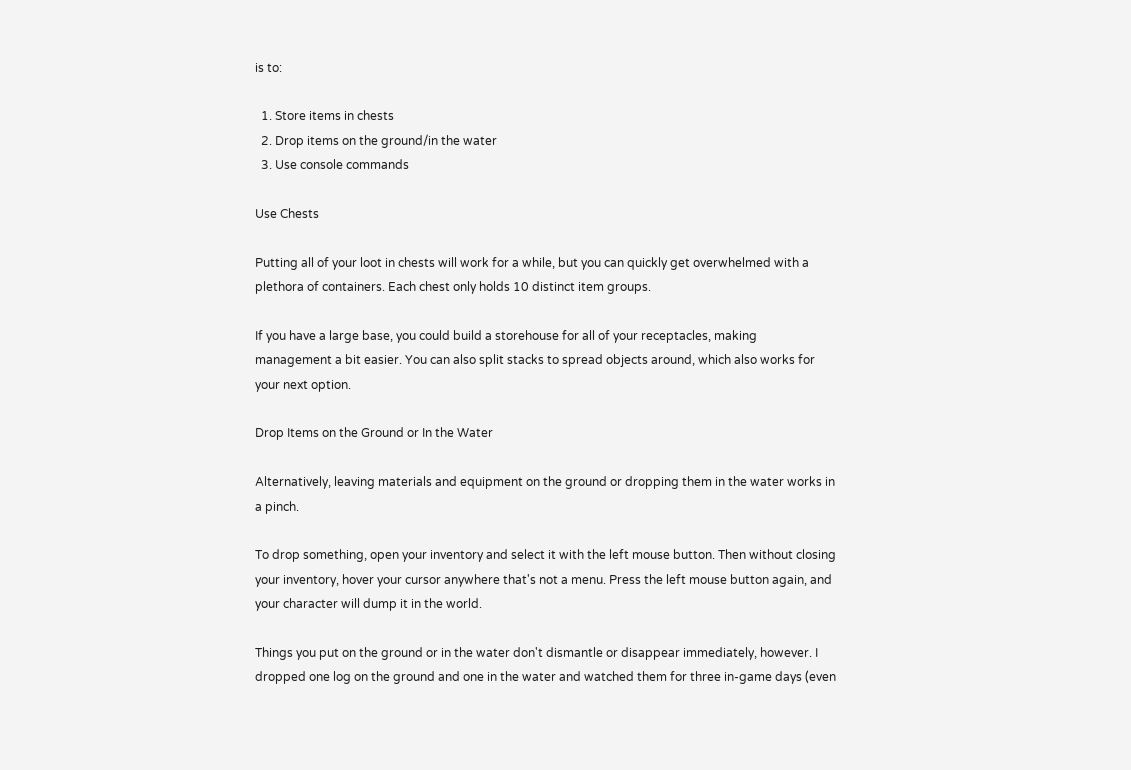is to:

  1. Store items in chests
  2. Drop items on the ground/in the water
  3. Use console commands

Use Chests

Putting all of your loot in chests will work for a while, but you can quickly get overwhelmed with a plethora of containers. Each chest only holds 10 distinct item groups.

If you have a large base, you could build a storehouse for all of your receptacles, making management a bit easier. You can also split stacks to spread objects around, which also works for your next option.

Drop Items on the Ground or In the Water

Alternatively, leaving materials and equipment on the ground or dropping them in the water works in a pinch.

To drop something, open your inventory and select it with the left mouse button. Then without closing your inventory, hover your cursor anywhere that's not a menu. Press the left mouse button again, and your character will dump it in the world.

Things you put on the ground or in the water don't dismantle or disappear immediately, however. I dropped one log on the ground and one in the water and watched them for three in-game days (even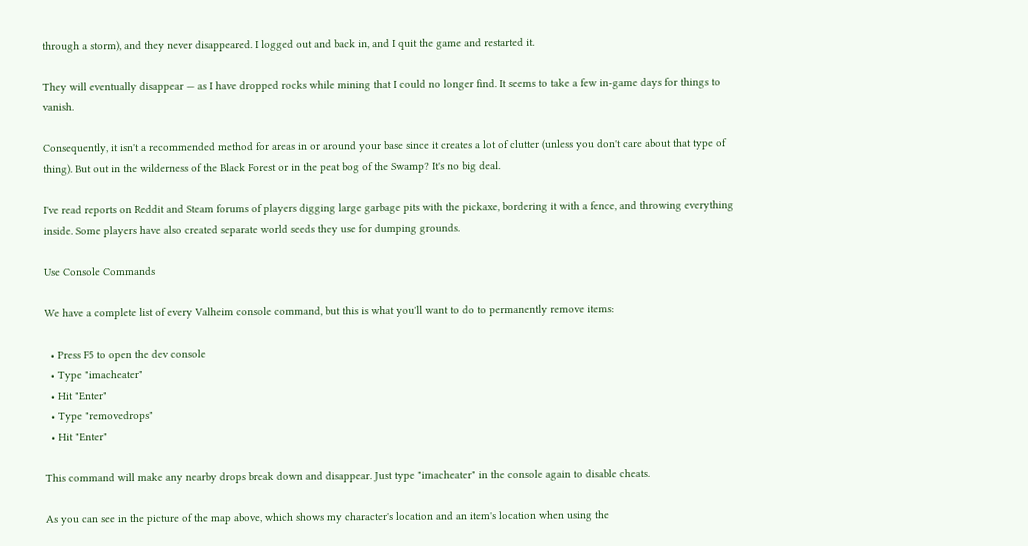through a storm), and they never disappeared. I logged out and back in, and I quit the game and restarted it.

They will eventually disappear — as I have dropped rocks while mining that I could no longer find. It seems to take a few in-game days for things to vanish.

Consequently, it isn't a recommended method for areas in or around your base since it creates a lot of clutter (unless you don't care about that type of thing). But out in the wilderness of the Black Forest or in the peat bog of the Swamp? It's no big deal.

I've read reports on Reddit and Steam forums of players digging large garbage pits with the pickaxe, bordering it with a fence, and throwing everything inside. Some players have also created separate world seeds they use for dumping grounds.

Use Console Commands

We have a complete list of every Valheim console command, but this is what you'll want to do to permanently remove items:

  • Press F5 to open the dev console
  • Type "imacheater"
  • Hit "Enter"
  • Type "removedrops"
  • Hit "Enter"

This command will make any nearby drops break down and disappear. Just type "imacheater" in the console again to disable cheats.

As you can see in the picture of the map above, which shows my character's location and an item's location when using the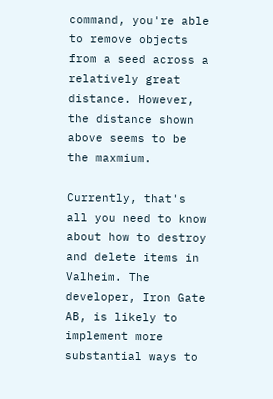command, you're able to remove objects from a seed across a relatively great distance. However, the distance shown above seems to be the maxmium.

Currently, that's all you need to know about how to destroy and delete items in Valheim. The developer, Iron Gate AB, is likely to implement more substantial ways to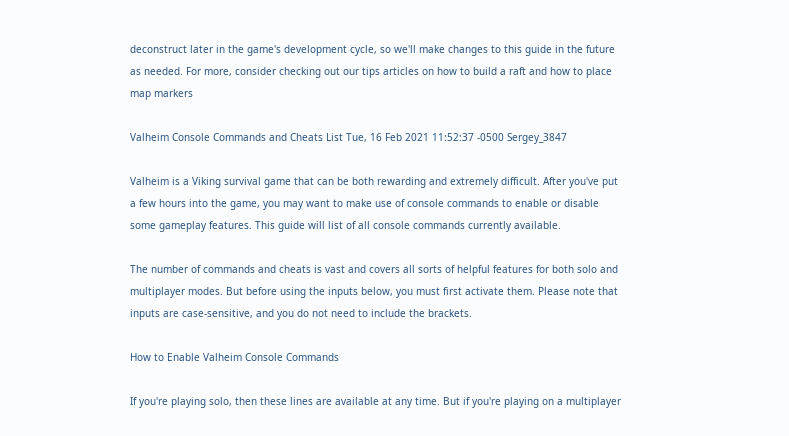deconstruct later in the game's development cycle, so we'll make changes to this guide in the future as needed. For more, consider checking out our tips articles on how to build a raft and how to place map markers

Valheim Console Commands and Cheats List Tue, 16 Feb 2021 11:52:37 -0500 Sergey_3847

Valheim is a Viking survival game that can be both rewarding and extremely difficult. After you've put a few hours into the game, you may want to make use of console commands to enable or disable some gameplay features. This guide will list of all console commands currently available.

The number of commands and cheats is vast and covers all sorts of helpful features for both solo and multiplayer modes. But before using the inputs below, you must first activate them. Please note that inputs are case-sensitive, and you do not need to include the brackets.

How to Enable Valheim Console Commands

If you're playing solo, then these lines are available at any time. But if you're playing on a multiplayer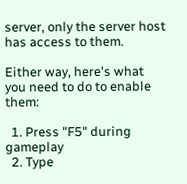server, only the server host has access to them.

Either way, here's what you need to do to enable them:

  1. Press "F5" during gameplay
  2. Type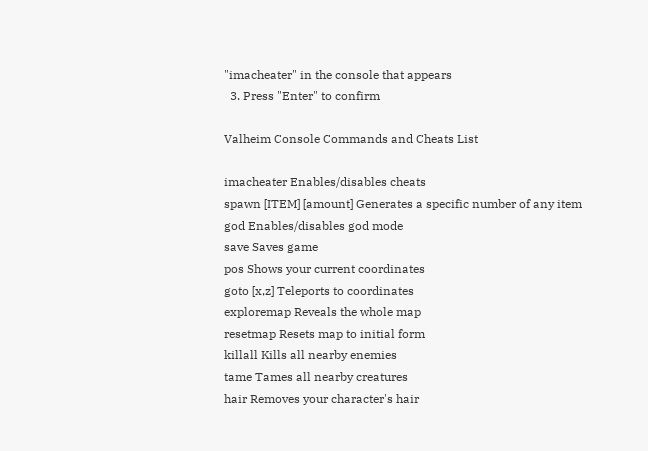"imacheater" in the console that appears
  3. Press "Enter" to confirm

Valheim Console Commands and Cheats List

imacheater Enables/disables cheats
spawn [ITEM] [amount] Generates a specific number of any item
god Enables/disables god mode
save Saves game
pos Shows your current coordinates
goto [x,z] Teleports to coordinates
exploremap Reveals the whole map
resetmap Resets map to initial form
killall Kills all nearby enemies
tame Tames all nearby creatures
hair Removes your character's hair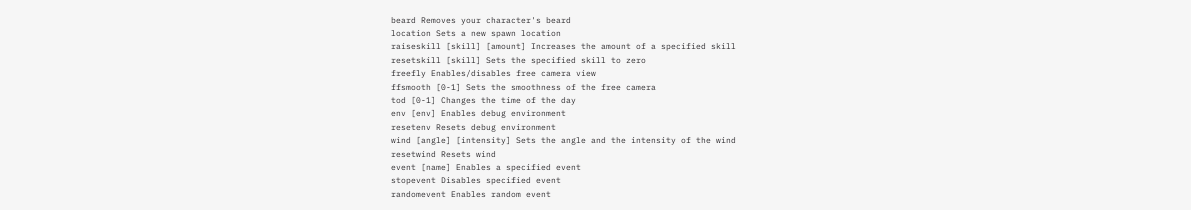beard Removes your character's beard
location Sets a new spawn location
raiseskill [skill] [amount] Increases the amount of a specified skill
resetskill [skill] Sets the specified skill to zero
freefly Enables/disables free camera view
ffsmooth [0-1] Sets the smoothness of the free camera
tod [0-1] Changes the time of the day
env [env] Enables debug environment
resetenv Resets debug environment
wind [angle] [intensity] Sets the angle and the intensity of the wind
resetwind Resets wind
event [name] Enables a specified event
stopevent Disables specified event
randomevent Enables random event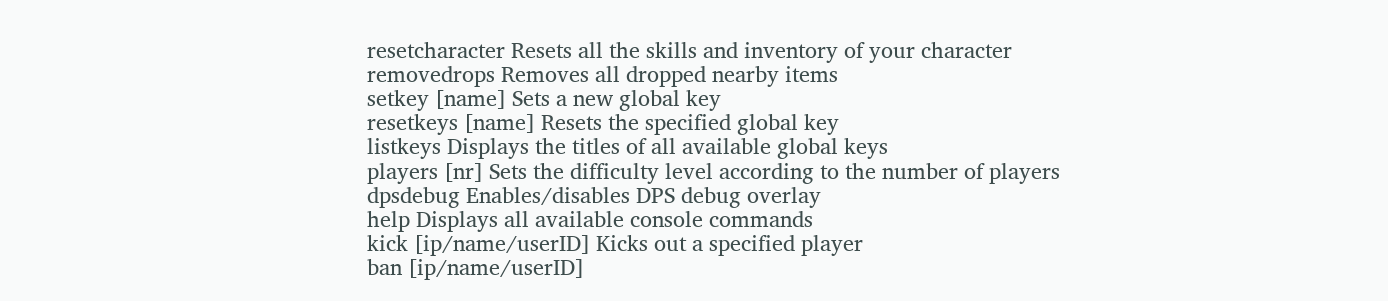resetcharacter Resets all the skills and inventory of your character
removedrops Removes all dropped nearby items
setkey [name] Sets a new global key
resetkeys [name] Resets the specified global key
listkeys Displays the titles of all available global keys
players [nr] Sets the difficulty level according to the number of players
dpsdebug Enables/disables DPS debug overlay
help Displays all available console commands
kick [ip/name/userID] Kicks out a specified player
ban [ip/name/userID]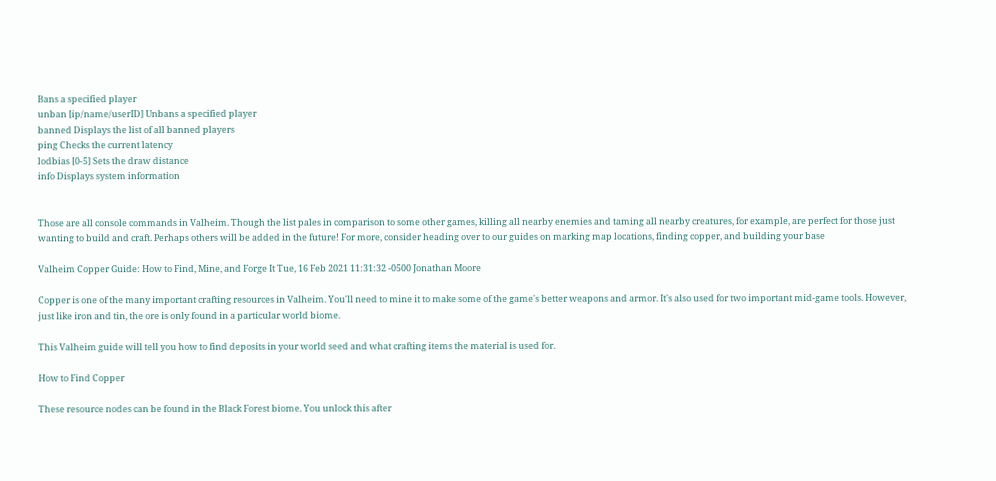Bans a specified player
unban [ip/name/userID] Unbans a specified player
banned Displays the list of all banned players
ping Checks the current latency
lodbias [0-5] Sets the draw distance
info Displays system information


Those are all console commands in Valheim. Though the list pales in comparison to some other games, killing all nearby enemies and taming all nearby creatures, for example, are perfect for those just wanting to build and craft. Perhaps others will be added in the future! For more, consider heading over to our guides on marking map locations, finding copper, and building your base

Valheim Copper Guide: How to Find, Mine, and Forge It Tue, 16 Feb 2021 11:31:32 -0500 Jonathan Moore

Copper is one of the many important crafting resources in Valheim. You'll need to mine it to make some of the game's better weapons and armor. It's also used for two important mid-game tools. However, just like iron and tin, the ore is only found in a particular world biome.

This Valheim guide will tell you how to find deposits in your world seed and what crafting items the material is used for.

How to Find Copper

These resource nodes can be found in the Black Forest biome. You unlock this after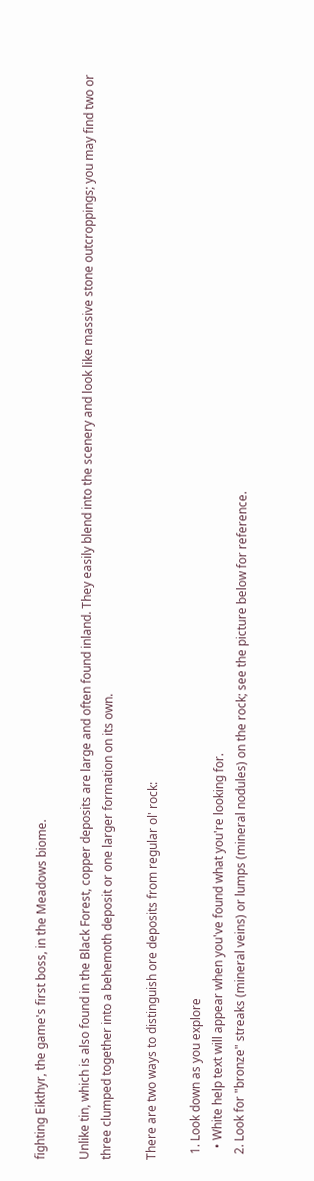fighting Eikthyr, the game's first boss, in the Meadows biome.

Unlike tin, which is also found in the Black Forest, copper deposits are large and often found inland. They easily blend into the scenery and look like massive stone outcroppings; you may find two or three clumped together into a behemoth deposit or one larger formation on its own.

There are two ways to distinguish ore deposits from regular ol' rock:

  1. Look down as you explore
    • White help text will appear when you've found what you're looking for.
  2. Look for "bronze" streaks (mineral veins) or lumps (mineral nodules) on the rock; see the picture below for reference.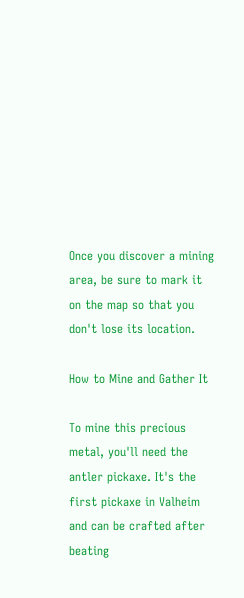Once you discover a mining area, be sure to mark it on the map so that you don't lose its location.

How to Mine and Gather It

To mine this precious metal, you'll need the antler pickaxe. It's the first pickaxe in Valheim and can be crafted after beating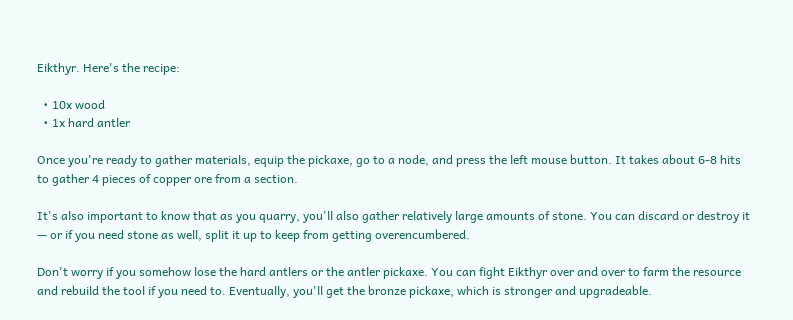Eikthyr. Here's the recipe:

  • 10x wood
  • 1x hard antler

Once you're ready to gather materials, equip the pickaxe, go to a node, and press the left mouse button. It takes about 6-8 hits to gather 4 pieces of copper ore from a section.

It's also important to know that as you quarry, you'll also gather relatively large amounts of stone. You can discard or destroy it — or if you need stone as well, split it up to keep from getting overencumbered.

Don't worry if you somehow lose the hard antlers or the antler pickaxe. You can fight Eikthyr over and over to farm the resource and rebuild the tool if you need to. Eventually, you'll get the bronze pickaxe, which is stronger and upgradeable.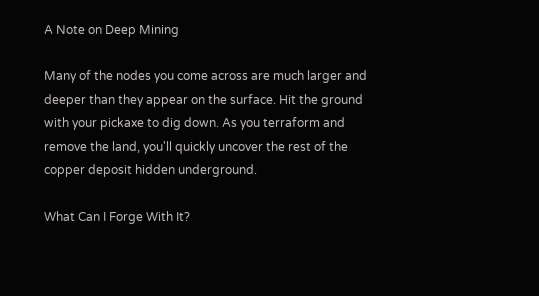A Note on Deep Mining

Many of the nodes you come across are much larger and deeper than they appear on the surface. Hit the ground with your pickaxe to dig down. As you terraform and remove the land, you'll quickly uncover the rest of the copper deposit hidden underground.

What Can I Forge With It?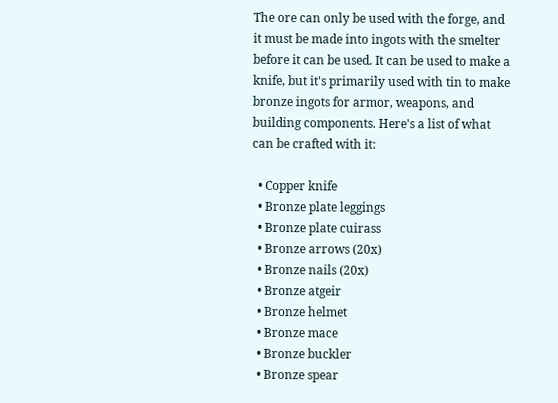The ore can only be used with the forge, and it must be made into ingots with the smelter before it can be used. It can be used to make a knife, but it's primarily used with tin to make bronze ingots for armor, weapons, and building components. Here's a list of what can be crafted with it:

  • Copper knife
  • Bronze plate leggings
  • Bronze plate cuirass
  • Bronze arrows (20x)
  • Bronze nails (20x)
  • Bronze atgeir
  • Bronze helmet
  • Bronze mace
  • Bronze buckler
  • Bronze spear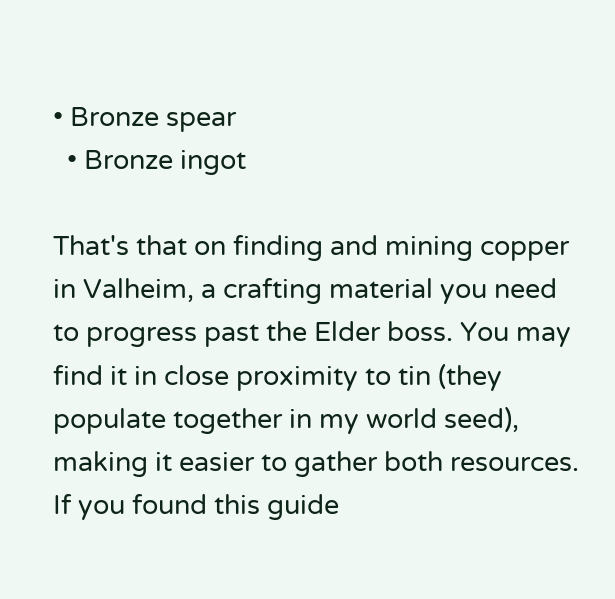• Bronze spear
  • Bronze ingot

That's that on finding and mining copper in Valheim, a crafting material you need to progress past the Elder boss. You may find it in close proximity to tin (they populate together in my world seed), making it easier to gather both resources. If you found this guide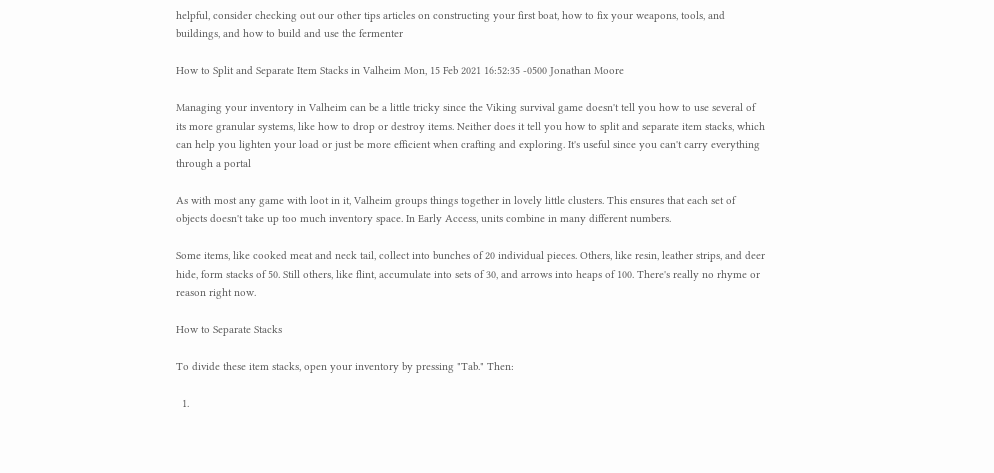helpful, consider checking out our other tips articles on constructing your first boat, how to fix your weapons, tools, and buildings, and how to build and use the fermenter

How to Split and Separate Item Stacks in Valheim Mon, 15 Feb 2021 16:52:35 -0500 Jonathan Moore

Managing your inventory in Valheim can be a little tricky since the Viking survival game doesn't tell you how to use several of its more granular systems, like how to drop or destroy items. Neither does it tell you how to split and separate item stacks, which can help you lighten your load or just be more efficient when crafting and exploring. It's useful since you can't carry everything through a portal

As with most any game with loot in it, Valheim groups things together in lovely little clusters. This ensures that each set of objects doesn't take up too much inventory space. In Early Access, units combine in many different numbers.

Some items, like cooked meat and neck tail, collect into bunches of 20 individual pieces. Others, like resin, leather strips, and deer hide, form stacks of 50. Still others, like flint, accumulate into sets of 30, and arrows into heaps of 100. There's really no rhyme or reason right now.

How to Separate Stacks

To divide these item stacks, open your inventory by pressing "Tab." Then:

  1.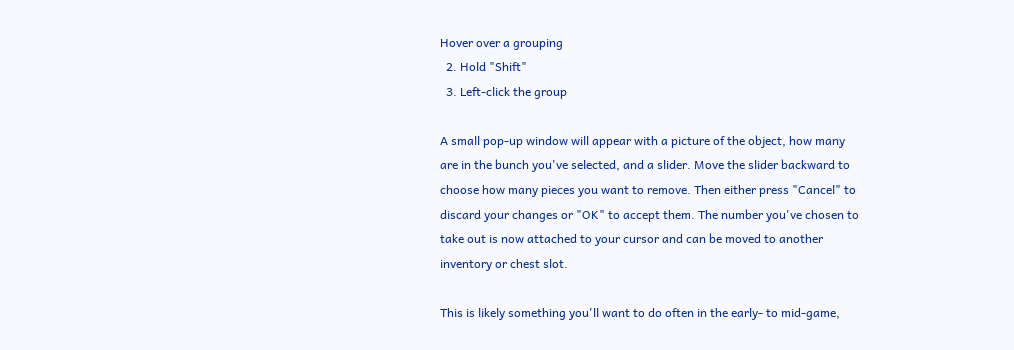Hover over a grouping
  2. Hold "Shift"
  3. Left-click the group

A small pop-up window will appear with a picture of the object, how many are in the bunch you've selected, and a slider. Move the slider backward to choose how many pieces you want to remove. Then either press "Cancel" to discard your changes or "OK" to accept them. The number you've chosen to take out is now attached to your cursor and can be moved to another inventory or chest slot.

This is likely something you'll want to do often in the early- to mid-game,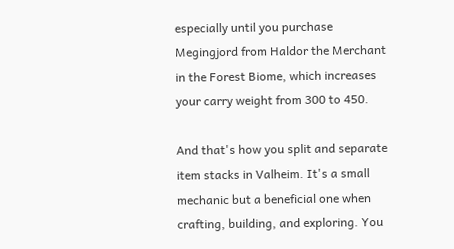especially until you purchase Megingjord from Haldor the Merchant in the Forest Biome, which increases your carry weight from 300 to 450.

And that's how you split and separate item stacks in Valheim. It's a small mechanic but a beneficial one when crafting, building, and exploring. You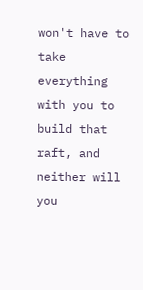won't have to take everything with you to build that raft, and neither will you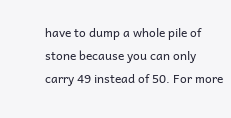have to dump a whole pile of stone because you can only carry 49 instead of 50. For more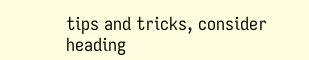tips and tricks, consider heading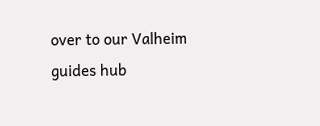over to our Valheim guides hub